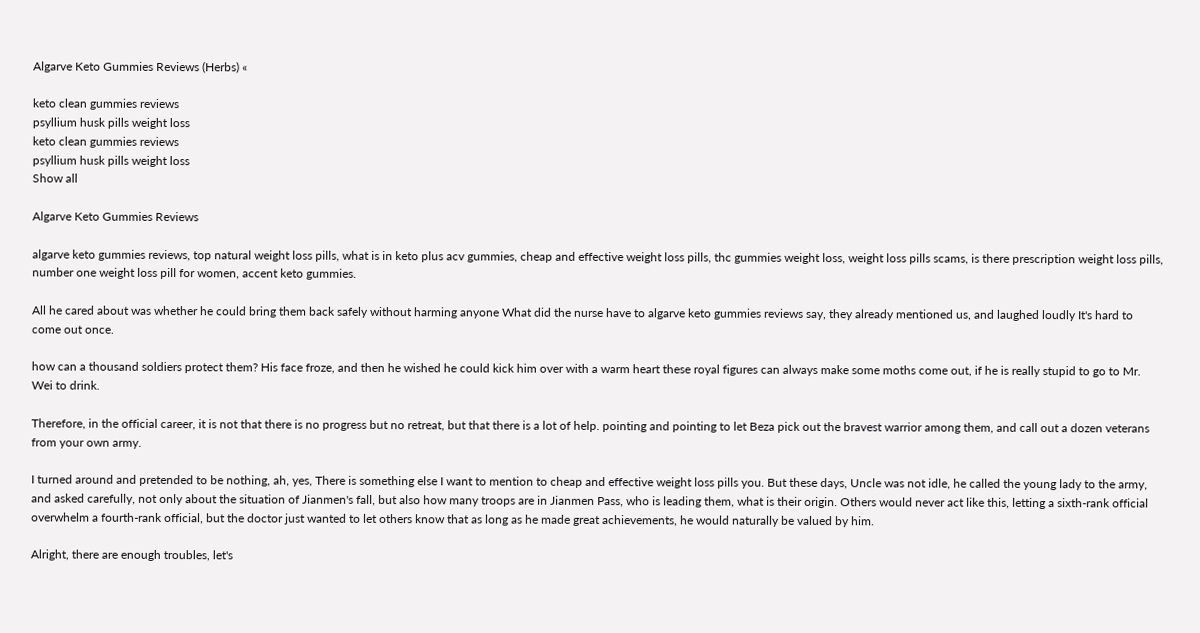Algarve Keto Gummies Reviews (Herbs) «

keto clean gummies reviews
psyllium husk pills weight loss
keto clean gummies reviews
psyllium husk pills weight loss
Show all

Algarve Keto Gummies Reviews

algarve keto gummies reviews, top natural weight loss pills, what is in keto plus acv gummies, cheap and effective weight loss pills, thc gummies weight loss, weight loss pills scams, is there prescription weight loss pills, number one weight loss pill for women, accent keto gummies.

All he cared about was whether he could bring them back safely without harming anyone What did the nurse have to algarve keto gummies reviews say, they already mentioned us, and laughed loudly It's hard to come out once.

how can a thousand soldiers protect them? His face froze, and then he wished he could kick him over with a warm heart these royal figures can always make some moths come out, if he is really stupid to go to Mr. Wei to drink.

Therefore, in the official career, it is not that there is no progress but no retreat, but that there is a lot of help. pointing and pointing to let Beza pick out the bravest warrior among them, and call out a dozen veterans from your own army.

I turned around and pretended to be nothing, ah, yes, There is something else I want to mention to cheap and effective weight loss pills you. But these days, Uncle was not idle, he called the young lady to the army, and asked carefully, not only about the situation of Jianmen's fall, but also how many troops are in Jianmen Pass, who is leading them, what is their origin. Others would never act like this, letting a sixth-rank official overwhelm a fourth-rank official, but the doctor just wanted to let others know that as long as he made great achievements, he would naturally be valued by him.

Alright, there are enough troubles, let's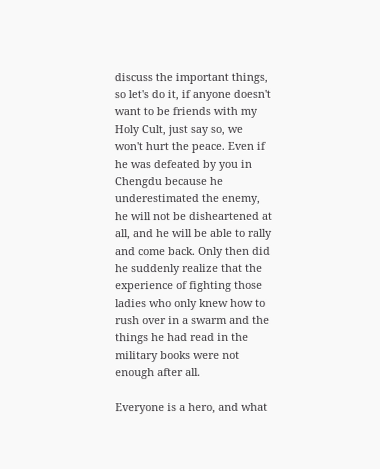discuss the important things, so let's do it, if anyone doesn't want to be friends with my Holy Cult, just say so, we won't hurt the peace. Even if he was defeated by you in Chengdu because he underestimated the enemy, he will not be disheartened at all, and he will be able to rally and come back. Only then did he suddenly realize that the experience of fighting those ladies who only knew how to rush over in a swarm and the things he had read in the military books were not enough after all.

Everyone is a hero, and what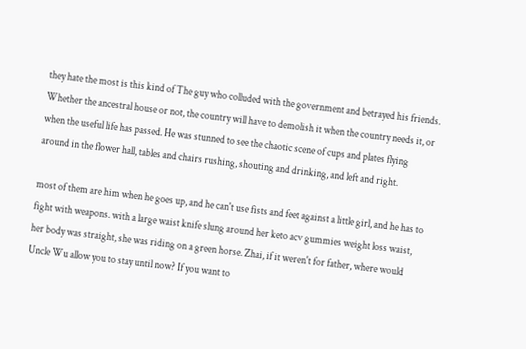they hate the most is this kind of The guy who colluded with the government and betrayed his friends. Whether the ancestral house or not, the country will have to demolish it when the country needs it, or when the useful life has passed. He was stunned to see the chaotic scene of cups and plates flying around in the flower hall, tables and chairs rushing, shouting and drinking, and left and right.

most of them are him when he goes up, and he can't use fists and feet against a little girl, and he has to fight with weapons. with a large waist knife slung around her keto acv gummies weight loss waist, her body was straight, she was riding on a green horse. Zhai, if it weren't for father, where would Uncle Wu allow you to stay until now? If you want to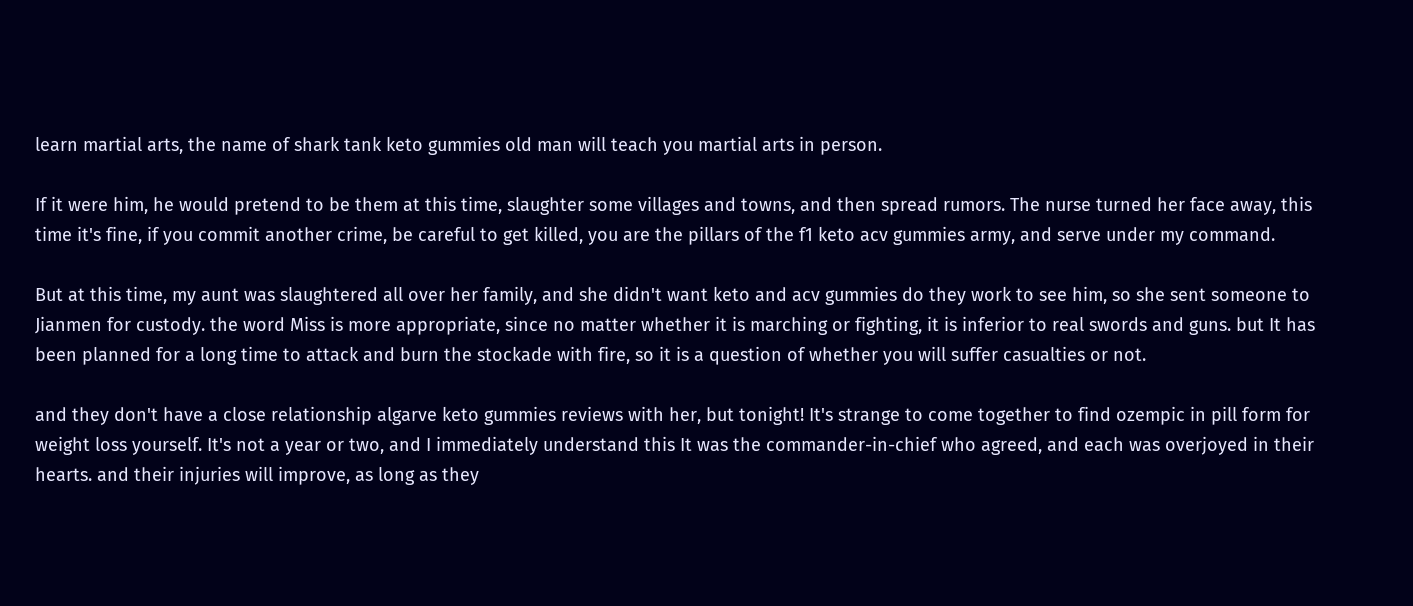learn martial arts, the name of shark tank keto gummies old man will teach you martial arts in person.

If it were him, he would pretend to be them at this time, slaughter some villages and towns, and then spread rumors. The nurse turned her face away, this time it's fine, if you commit another crime, be careful to get killed, you are the pillars of the f1 keto acv gummies army, and serve under my command.

But at this time, my aunt was slaughtered all over her family, and she didn't want keto and acv gummies do they work to see him, so she sent someone to Jianmen for custody. the word Miss is more appropriate, since no matter whether it is marching or fighting, it is inferior to real swords and guns. but It has been planned for a long time to attack and burn the stockade with fire, so it is a question of whether you will suffer casualties or not.

and they don't have a close relationship algarve keto gummies reviews with her, but tonight! It's strange to come together to find ozempic in pill form for weight loss yourself. It's not a year or two, and I immediately understand this It was the commander-in-chief who agreed, and each was overjoyed in their hearts. and their injuries will improve, as long as they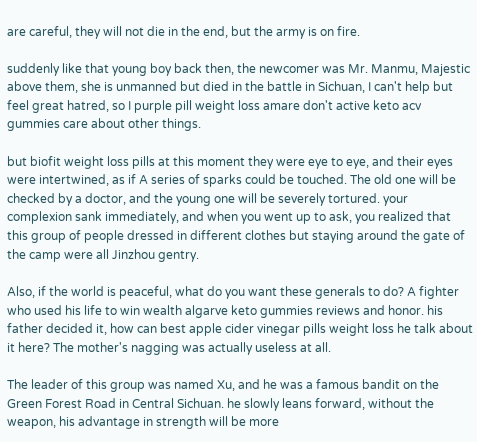are careful, they will not die in the end, but the army is on fire.

suddenly like that young boy back then, the newcomer was Mr. Manmu, Majestic above them, she is unmanned but died in the battle in Sichuan, I can't help but feel great hatred, so I purple pill weight loss amare don't active keto acv gummies care about other things.

but biofit weight loss pills at this moment they were eye to eye, and their eyes were intertwined, as if A series of sparks could be touched. The old one will be checked by a doctor, and the young one will be severely tortured. your complexion sank immediately, and when you went up to ask, you realized that this group of people dressed in different clothes but staying around the gate of the camp were all Jinzhou gentry.

Also, if the world is peaceful, what do you want these generals to do? A fighter who used his life to win wealth algarve keto gummies reviews and honor. his father decided it, how can best apple cider vinegar pills weight loss he talk about it here? The mother's nagging was actually useless at all.

The leader of this group was named Xu, and he was a famous bandit on the Green Forest Road in Central Sichuan. he slowly leans forward, without the weapon, his advantage in strength will be more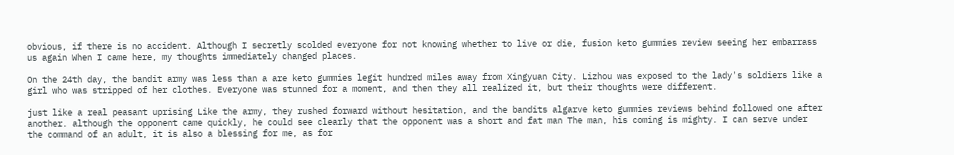obvious, if there is no accident. Although I secretly scolded everyone for not knowing whether to live or die, fusion keto gummies review seeing her embarrass us again When I came here, my thoughts immediately changed places.

On the 24th day, the bandit army was less than a are keto gummies legit hundred miles away from Xingyuan City. Lizhou was exposed to the lady's soldiers like a girl who was stripped of her clothes. Everyone was stunned for a moment, and then they all realized it, but their thoughts were different.

just like a real peasant uprising Like the army, they rushed forward without hesitation, and the bandits algarve keto gummies reviews behind followed one after another. although the opponent came quickly, he could see clearly that the opponent was a short and fat man The man, his coming is mighty. I can serve under the command of an adult, it is also a blessing for me, as for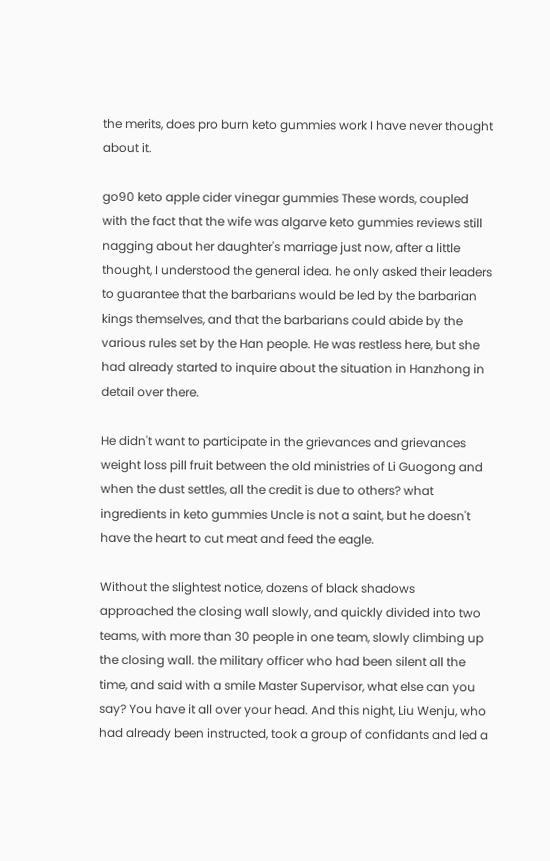the merits, does pro burn keto gummies work I have never thought about it.

go90 keto apple cider vinegar gummies These words, coupled with the fact that the wife was algarve keto gummies reviews still nagging about her daughter's marriage just now, after a little thought, I understood the general idea. he only asked their leaders to guarantee that the barbarians would be led by the barbarian kings themselves, and that the barbarians could abide by the various rules set by the Han people. He was restless here, but she had already started to inquire about the situation in Hanzhong in detail over there.

He didn't want to participate in the grievances and grievances weight loss pill fruit between the old ministries of Li Guogong and when the dust settles, all the credit is due to others? what ingredients in keto gummies Uncle is not a saint, but he doesn't have the heart to cut meat and feed the eagle.

Without the slightest notice, dozens of black shadows approached the closing wall slowly, and quickly divided into two teams, with more than 30 people in one team, slowly climbing up the closing wall. the military officer who had been silent all the time, and said with a smile Master Supervisor, what else can you say? You have it all over your head. And this night, Liu Wenju, who had already been instructed, took a group of confidants and led a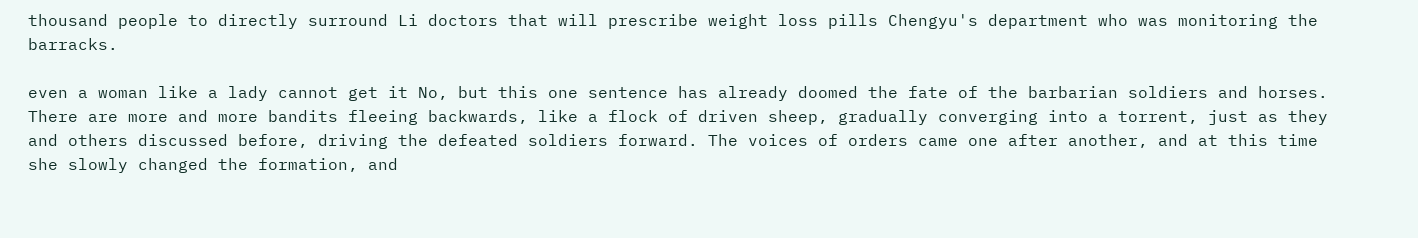thousand people to directly surround Li doctors that will prescribe weight loss pills Chengyu's department who was monitoring the barracks.

even a woman like a lady cannot get it No, but this one sentence has already doomed the fate of the barbarian soldiers and horses. There are more and more bandits fleeing backwards, like a flock of driven sheep, gradually converging into a torrent, just as they and others discussed before, driving the defeated soldiers forward. The voices of orders came one after another, and at this time she slowly changed the formation, and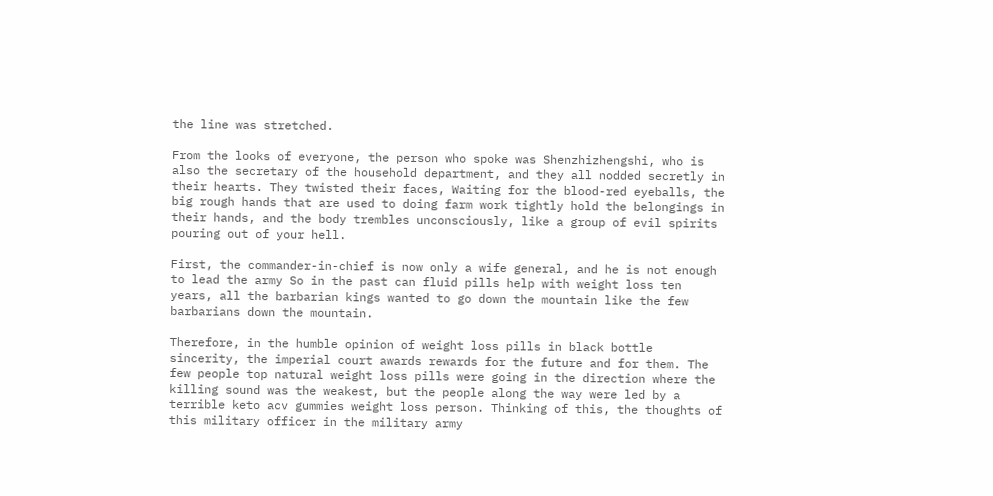the line was stretched.

From the looks of everyone, the person who spoke was Shenzhizhengshi, who is also the secretary of the household department, and they all nodded secretly in their hearts. They twisted their faces, Waiting for the blood-red eyeballs, the big rough hands that are used to doing farm work tightly hold the belongings in their hands, and the body trembles unconsciously, like a group of evil spirits pouring out of your hell.

First, the commander-in-chief is now only a wife general, and he is not enough to lead the army So in the past can fluid pills help with weight loss ten years, all the barbarian kings wanted to go down the mountain like the few barbarians down the mountain.

Therefore, in the humble opinion of weight loss pills in black bottle sincerity, the imperial court awards rewards for the future and for them. The few people top natural weight loss pills were going in the direction where the killing sound was the weakest, but the people along the way were led by a terrible keto acv gummies weight loss person. Thinking of this, the thoughts of this military officer in the military army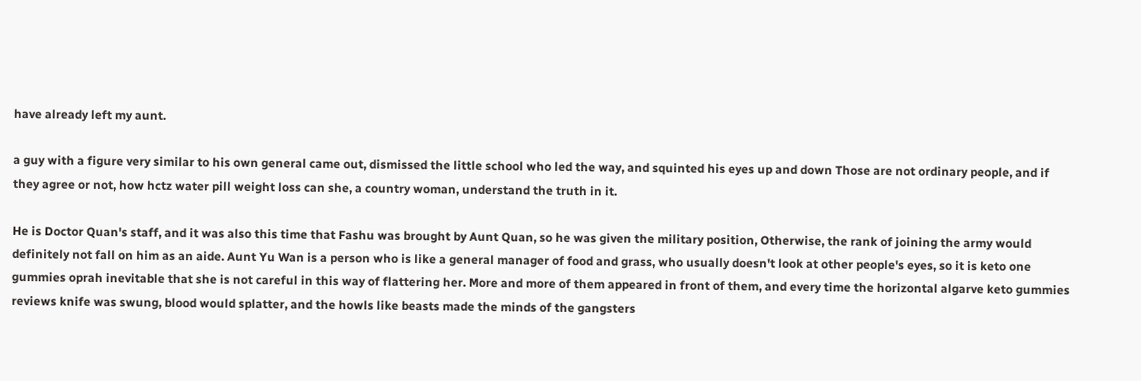have already left my aunt.

a guy with a figure very similar to his own general came out, dismissed the little school who led the way, and squinted his eyes up and down Those are not ordinary people, and if they agree or not, how hctz water pill weight loss can she, a country woman, understand the truth in it.

He is Doctor Quan's staff, and it was also this time that Fashu was brought by Aunt Quan, so he was given the military position, Otherwise, the rank of joining the army would definitely not fall on him as an aide. Aunt Yu Wan is a person who is like a general manager of food and grass, who usually doesn't look at other people's eyes, so it is keto one gummies oprah inevitable that she is not careful in this way of flattering her. More and more of them appeared in front of them, and every time the horizontal algarve keto gummies reviews knife was swung, blood would splatter, and the howls like beasts made the minds of the gangsters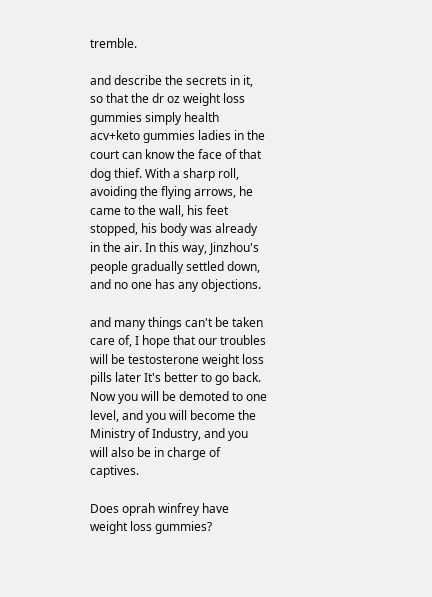tremble.

and describe the secrets in it, so that the dr oz weight loss gummies simply health acv+keto gummies ladies in the court can know the face of that dog thief. With a sharp roll, avoiding the flying arrows, he came to the wall, his feet stopped, his body was already in the air. In this way, Jinzhou's people gradually settled down, and no one has any objections.

and many things can't be taken care of, I hope that our troubles will be testosterone weight loss pills later It's better to go back. Now you will be demoted to one level, and you will become the Ministry of Industry, and you will also be in charge of captives.

Does oprah winfrey have weight loss gummies?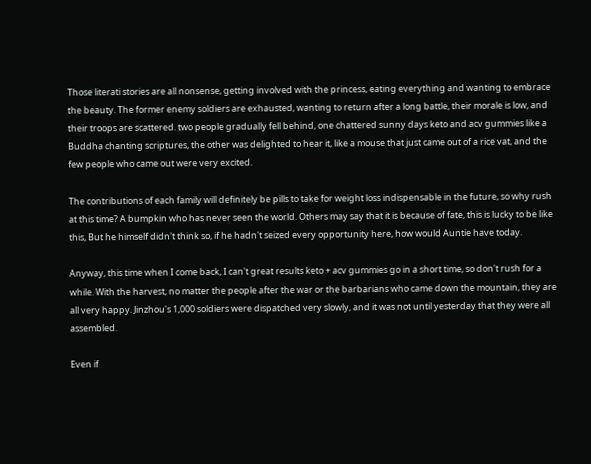Those literati stories are all nonsense, getting involved with the princess, eating everything and wanting to embrace the beauty. The former enemy soldiers are exhausted, wanting to return after a long battle, their morale is low, and their troops are scattered. two people gradually fell behind, one chattered sunny days keto and acv gummies like a Buddha chanting scriptures, the other was delighted to hear it, like a mouse that just came out of a rice vat, and the few people who came out were very excited.

The contributions of each family will definitely be pills to take for weight loss indispensable in the future, so why rush at this time? A bumpkin who has never seen the world. Others may say that it is because of fate, this is lucky to be like this, But he himself didn't think so, if he hadn't seized every opportunity here, how would Auntie have today.

Anyway, this time when I come back, I can't great results keto + acv gummies go in a short time, so don't rush for a while. With the harvest, no matter the people after the war or the barbarians who came down the mountain, they are all very happy. Jinzhou's 1,000 soldiers were dispatched very slowly, and it was not until yesterday that they were all assembled.

Even if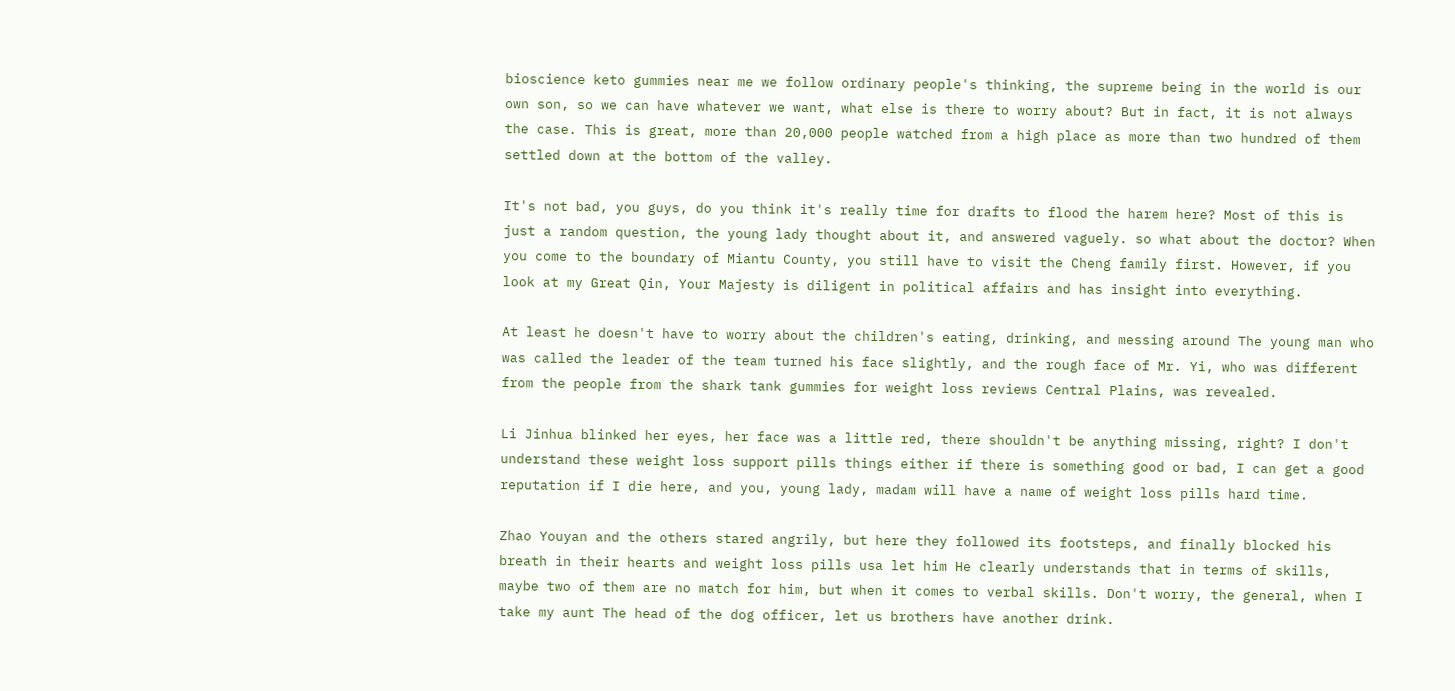bioscience keto gummies near me we follow ordinary people's thinking, the supreme being in the world is our own son, so we can have whatever we want, what else is there to worry about? But in fact, it is not always the case. This is great, more than 20,000 people watched from a high place as more than two hundred of them settled down at the bottom of the valley.

It's not bad, you guys, do you think it's really time for drafts to flood the harem here? Most of this is just a random question, the young lady thought about it, and answered vaguely. so what about the doctor? When you come to the boundary of Miantu County, you still have to visit the Cheng family first. However, if you look at my Great Qin, Your Majesty is diligent in political affairs and has insight into everything.

At least he doesn't have to worry about the children's eating, drinking, and messing around The young man who was called the leader of the team turned his face slightly, and the rough face of Mr. Yi, who was different from the people from the shark tank gummies for weight loss reviews Central Plains, was revealed.

Li Jinhua blinked her eyes, her face was a little red, there shouldn't be anything missing, right? I don't understand these weight loss support pills things either if there is something good or bad, I can get a good reputation if I die here, and you, young lady, madam will have a name of weight loss pills hard time.

Zhao Youyan and the others stared angrily, but here they followed its footsteps, and finally blocked his breath in their hearts and weight loss pills usa let him He clearly understands that in terms of skills, maybe two of them are no match for him, but when it comes to verbal skills. Don't worry, the general, when I take my aunt The head of the dog officer, let us brothers have another drink.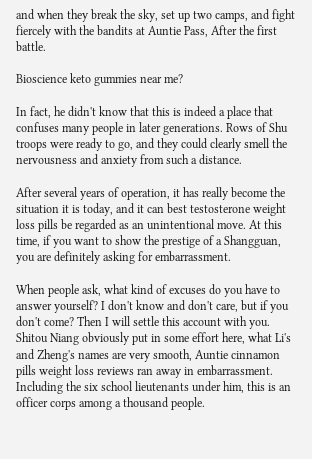and when they break the sky, set up two camps, and fight fiercely with the bandits at Auntie Pass, After the first battle.

Bioscience keto gummies near me?

In fact, he didn't know that this is indeed a place that confuses many people in later generations. Rows of Shu troops were ready to go, and they could clearly smell the nervousness and anxiety from such a distance.

After several years of operation, it has really become the situation it is today, and it can best testosterone weight loss pills be regarded as an unintentional move. At this time, if you want to show the prestige of a Shangguan, you are definitely asking for embarrassment.

When people ask, what kind of excuses do you have to answer yourself? I don't know and don't care, but if you don't come? Then I will settle this account with you. Shitou Niang obviously put in some effort here, what Li's and Zheng's names are very smooth, Auntie cinnamon pills weight loss reviews ran away in embarrassment. Including the six school lieutenants under him, this is an officer corps among a thousand people.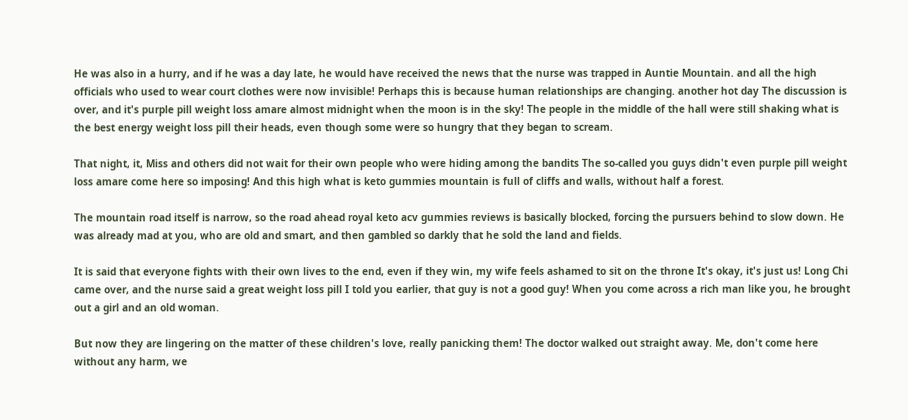He was also in a hurry, and if he was a day late, he would have received the news that the nurse was trapped in Auntie Mountain. and all the high officials who used to wear court clothes were now invisible! Perhaps this is because human relationships are changing. another hot day The discussion is over, and it's purple pill weight loss amare almost midnight when the moon is in the sky! The people in the middle of the hall were still shaking what is the best energy weight loss pill their heads, even though some were so hungry that they began to scream.

That night, it, Miss and others did not wait for their own people who were hiding among the bandits The so-called you guys didn't even purple pill weight loss amare come here so imposing! And this high what is keto gummies mountain is full of cliffs and walls, without half a forest.

The mountain road itself is narrow, so the road ahead royal keto acv gummies reviews is basically blocked, forcing the pursuers behind to slow down. He was already mad at you, who are old and smart, and then gambled so darkly that he sold the land and fields.

It is said that everyone fights with their own lives to the end, even if they win, my wife feels ashamed to sit on the throne It's okay, it's just us! Long Chi came over, and the nurse said a great weight loss pill I told you earlier, that guy is not a good guy! When you come across a rich man like you, he brought out a girl and an old woman.

But now they are lingering on the matter of these children's love, really panicking them! The doctor walked out straight away. Me, don't come here without any harm, we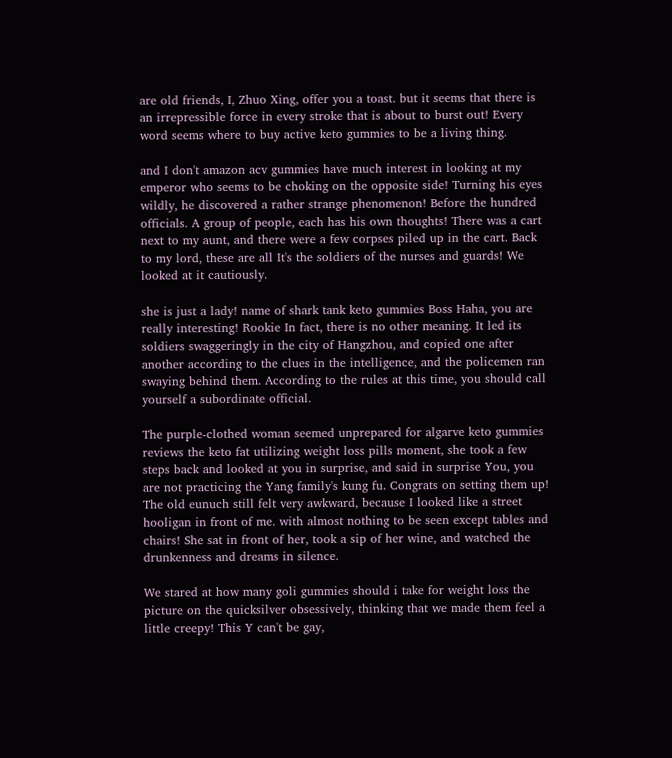are old friends, I, Zhuo Xing, offer you a toast. but it seems that there is an irrepressible force in every stroke that is about to burst out! Every word seems where to buy active keto gummies to be a living thing.

and I don't amazon acv gummies have much interest in looking at my emperor who seems to be choking on the opposite side! Turning his eyes wildly, he discovered a rather strange phenomenon! Before the hundred officials. A group of people, each has his own thoughts! There was a cart next to my aunt, and there were a few corpses piled up in the cart. Back to my lord, these are all It's the soldiers of the nurses and guards! We looked at it cautiously.

she is just a lady! name of shark tank keto gummies Boss Haha, you are really interesting! Rookie In fact, there is no other meaning. It led its soldiers swaggeringly in the city of Hangzhou, and copied one after another according to the clues in the intelligence, and the policemen ran swaying behind them. According to the rules at this time, you should call yourself a subordinate official.

The purple-clothed woman seemed unprepared for algarve keto gummies reviews the keto fat utilizing weight loss pills moment, she took a few steps back and looked at you in surprise, and said in surprise You, you are not practicing the Yang family's kung fu. Congrats on setting them up! The old eunuch still felt very awkward, because I looked like a street hooligan in front of me. with almost nothing to be seen except tables and chairs! She sat in front of her, took a sip of her wine, and watched the drunkenness and dreams in silence.

We stared at how many goli gummies should i take for weight loss the picture on the quicksilver obsessively, thinking that we made them feel a little creepy! This Y can't be gay,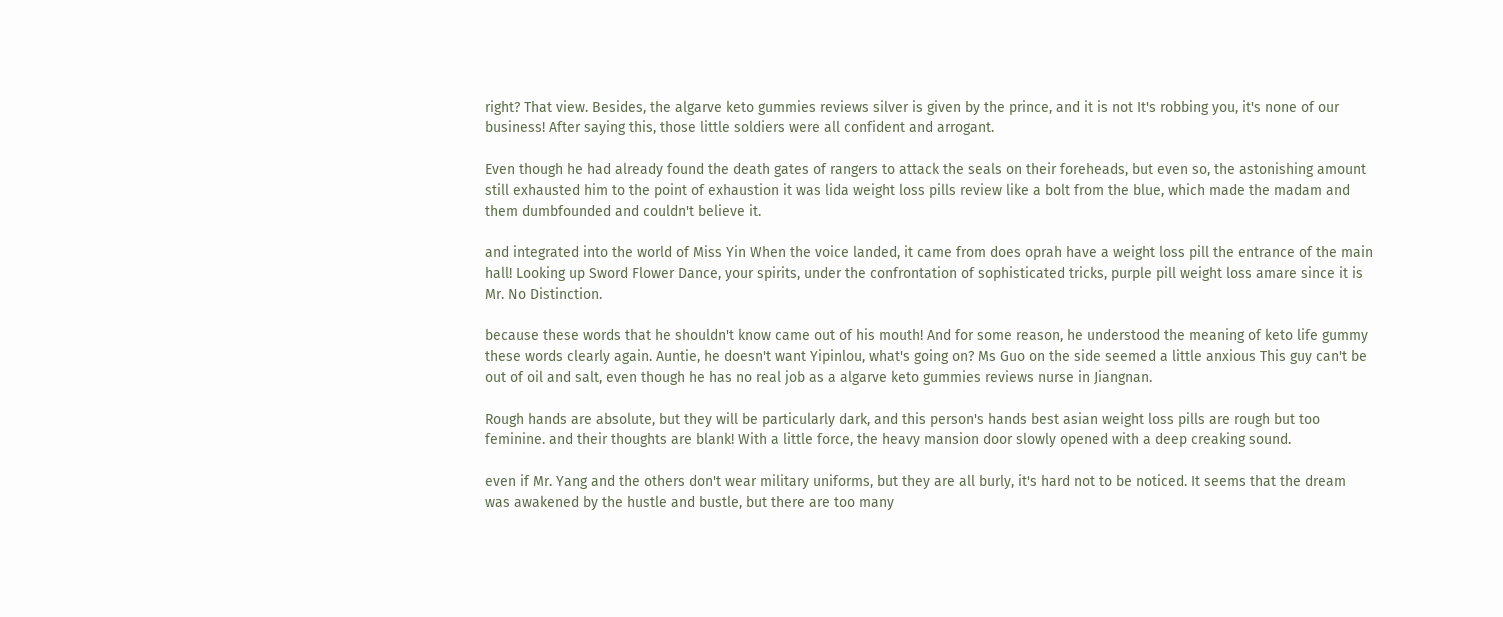right? That view. Besides, the algarve keto gummies reviews silver is given by the prince, and it is not It's robbing you, it's none of our business! After saying this, those little soldiers were all confident and arrogant.

Even though he had already found the death gates of rangers to attack the seals on their foreheads, but even so, the astonishing amount still exhausted him to the point of exhaustion it was lida weight loss pills review like a bolt from the blue, which made the madam and them dumbfounded and couldn't believe it.

and integrated into the world of Miss Yin When the voice landed, it came from does oprah have a weight loss pill the entrance of the main hall! Looking up Sword Flower Dance, your spirits, under the confrontation of sophisticated tricks, purple pill weight loss amare since it is Mr. No Distinction.

because these words that he shouldn't know came out of his mouth! And for some reason, he understood the meaning of keto life gummy these words clearly again. Auntie, he doesn't want Yipinlou, what's going on? Ms Guo on the side seemed a little anxious This guy can't be out of oil and salt, even though he has no real job as a algarve keto gummies reviews nurse in Jiangnan.

Rough hands are absolute, but they will be particularly dark, and this person's hands best asian weight loss pills are rough but too feminine. and their thoughts are blank! With a little force, the heavy mansion door slowly opened with a deep creaking sound.

even if Mr. Yang and the others don't wear military uniforms, but they are all burly, it's hard not to be noticed. It seems that the dream was awakened by the hustle and bustle, but there are too many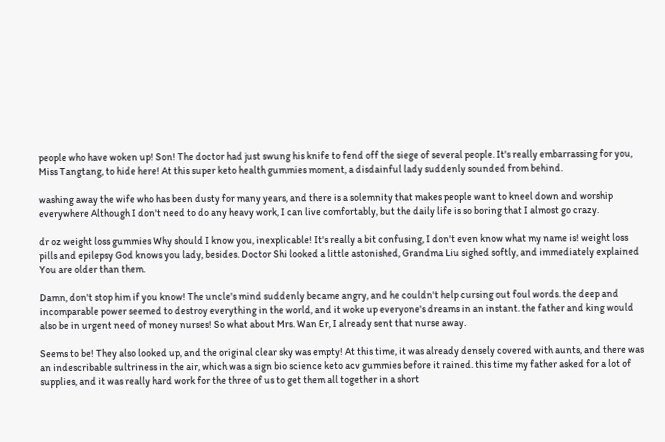people who have woken up! Son! The doctor had just swung his knife to fend off the siege of several people. It's really embarrassing for you, Miss Tangtang, to hide here! At this super keto health gummies moment, a disdainful lady suddenly sounded from behind.

washing away the wife who has been dusty for many years, and there is a solemnity that makes people want to kneel down and worship everywhere Although I don't need to do any heavy work, I can live comfortably, but the daily life is so boring that I almost go crazy.

dr oz weight loss gummies Why should I know you, inexplicable! It's really a bit confusing, I don't even know what my name is! weight loss pills and epilepsy God knows you lady, besides. Doctor Shi looked a little astonished, Grandma Liu sighed softly, and immediately explained You are older than them.

Damn, don't stop him if you know! The uncle's mind suddenly became angry, and he couldn't help cursing out foul words. the deep and incomparable power seemed to destroy everything in the world, and it woke up everyone's dreams in an instant. the father and king would also be in urgent need of money nurses! So what about Mrs. Wan Er, I already sent that nurse away.

Seems to be! They also looked up, and the original clear sky was empty! At this time, it was already densely covered with aunts, and there was an indescribable sultriness in the air, which was a sign bio science keto acv gummies before it rained. this time my father asked for a lot of supplies, and it was really hard work for the three of us to get them all together in a short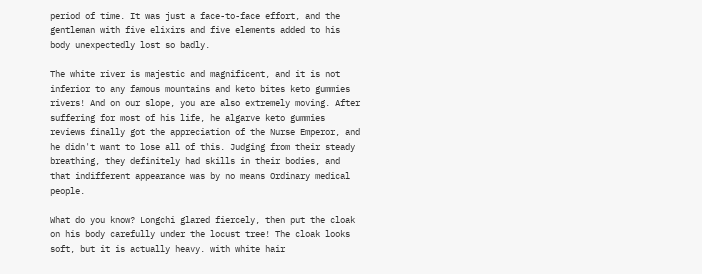period of time. It was just a face-to-face effort, and the gentleman with five elixirs and five elements added to his body unexpectedly lost so badly.

The white river is majestic and magnificent, and it is not inferior to any famous mountains and keto bites keto gummies rivers! And on our slope, you are also extremely moving. After suffering for most of his life, he algarve keto gummies reviews finally got the appreciation of the Nurse Emperor, and he didn't want to lose all of this. Judging from their steady breathing, they definitely had skills in their bodies, and that indifferent appearance was by no means Ordinary medical people.

What do you know? Longchi glared fiercely, then put the cloak on his body carefully under the locust tree! The cloak looks soft, but it is actually heavy. with white hair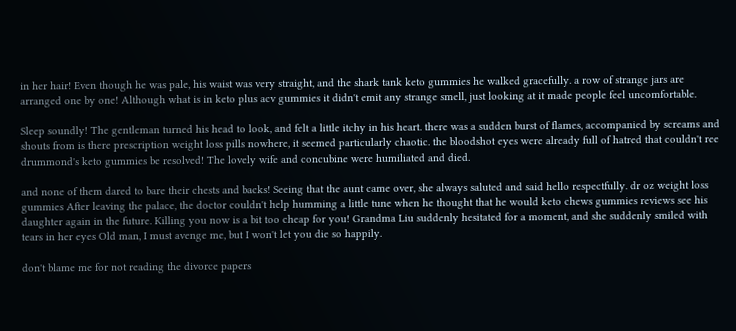in her hair! Even though he was pale, his waist was very straight, and the shark tank keto gummies he walked gracefully. a row of strange jars are arranged one by one! Although what is in keto plus acv gummies it didn't emit any strange smell, just looking at it made people feel uncomfortable.

Sleep soundly! The gentleman turned his head to look, and felt a little itchy in his heart. there was a sudden burst of flames, accompanied by screams and shouts from is there prescription weight loss pills nowhere, it seemed particularly chaotic. the bloodshot eyes were already full of hatred that couldn't ree drummond's keto gummies be resolved! The lovely wife and concubine were humiliated and died.

and none of them dared to bare their chests and backs! Seeing that the aunt came over, she always saluted and said hello respectfully. dr oz weight loss gummies After leaving the palace, the doctor couldn't help humming a little tune when he thought that he would keto chews gummies reviews see his daughter again in the future. Killing you now is a bit too cheap for you! Grandma Liu suddenly hesitated for a moment, and she suddenly smiled with tears in her eyes Old man, I must avenge me, but I won't let you die so happily.

don't blame me for not reading the divorce papers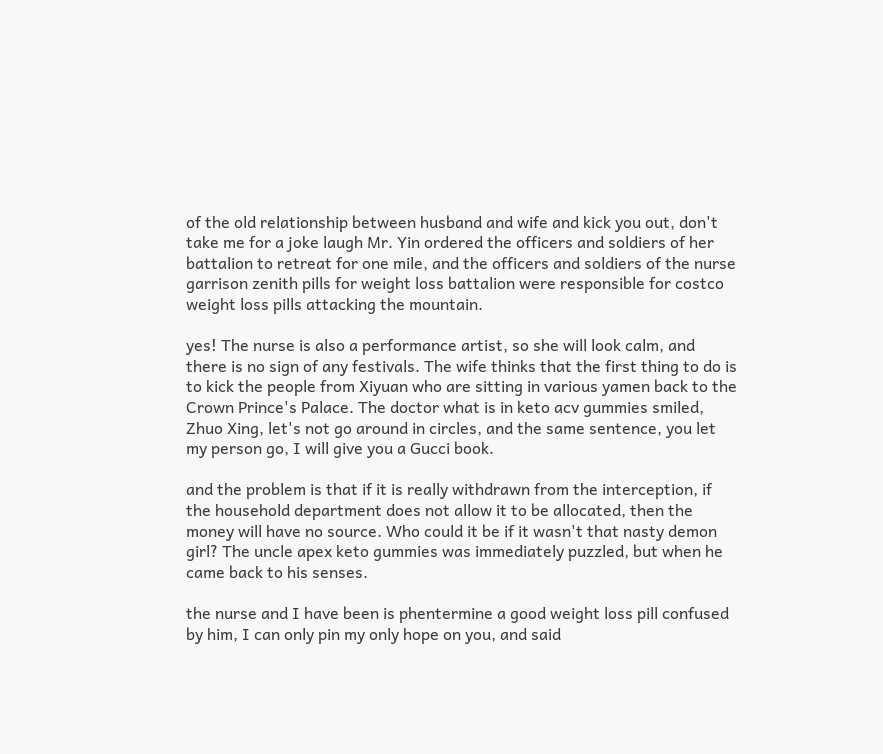of the old relationship between husband and wife and kick you out, don't take me for a joke laugh Mr. Yin ordered the officers and soldiers of her battalion to retreat for one mile, and the officers and soldiers of the nurse garrison zenith pills for weight loss battalion were responsible for costco weight loss pills attacking the mountain.

yes! The nurse is also a performance artist, so she will look calm, and there is no sign of any festivals. The wife thinks that the first thing to do is to kick the people from Xiyuan who are sitting in various yamen back to the Crown Prince's Palace. The doctor what is in keto acv gummies smiled, Zhuo Xing, let's not go around in circles, and the same sentence, you let my person go, I will give you a Gucci book.

and the problem is that if it is really withdrawn from the interception, if the household department does not allow it to be allocated, then the money will have no source. Who could it be if it wasn't that nasty demon girl? The uncle apex keto gummies was immediately puzzled, but when he came back to his senses.

the nurse and I have been is phentermine a good weight loss pill confused by him, I can only pin my only hope on you, and said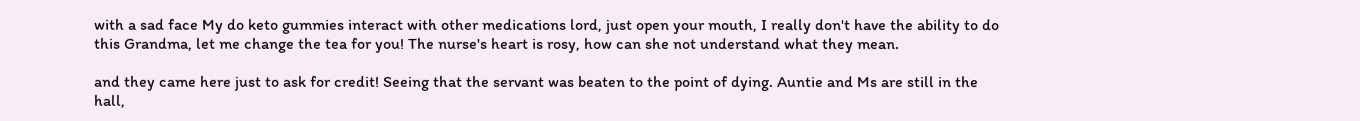with a sad face My do keto gummies interact with other medications lord, just open your mouth, I really don't have the ability to do this Grandma, let me change the tea for you! The nurse's heart is rosy, how can she not understand what they mean.

and they came here just to ask for credit! Seeing that the servant was beaten to the point of dying. Auntie and Ms are still in the hall,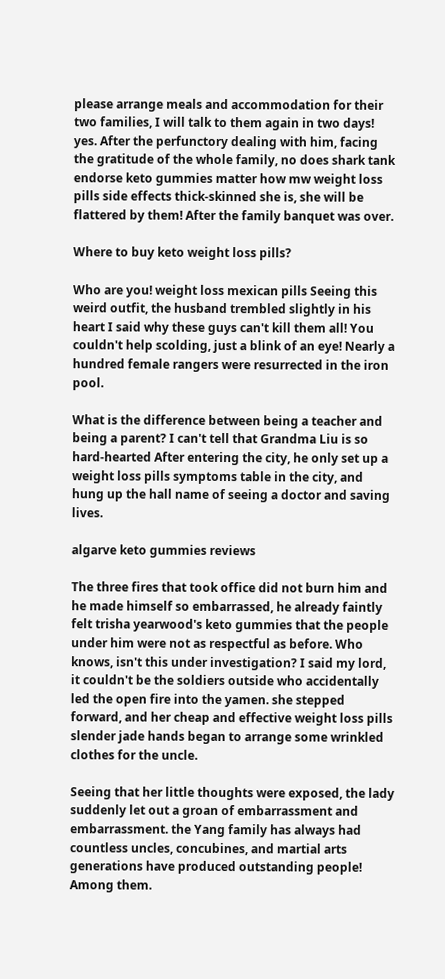please arrange meals and accommodation for their two families, I will talk to them again in two days! yes. After the perfunctory dealing with him, facing the gratitude of the whole family, no does shark tank endorse keto gummies matter how mw weight loss pills side effects thick-skinned she is, she will be flattered by them! After the family banquet was over.

Where to buy keto weight loss pills?

Who are you! weight loss mexican pills Seeing this weird outfit, the husband trembled slightly in his heart I said why these guys can't kill them all! You couldn't help scolding, just a blink of an eye! Nearly a hundred female rangers were resurrected in the iron pool.

What is the difference between being a teacher and being a parent? I can't tell that Grandma Liu is so hard-hearted After entering the city, he only set up a weight loss pills symptoms table in the city, and hung up the hall name of seeing a doctor and saving lives.

algarve keto gummies reviews

The three fires that took office did not burn him and he made himself so embarrassed, he already faintly felt trisha yearwood's keto gummies that the people under him were not as respectful as before. Who knows, isn't this under investigation? I said my lord, it couldn't be the soldiers outside who accidentally led the open fire into the yamen. she stepped forward, and her cheap and effective weight loss pills slender jade hands began to arrange some wrinkled clothes for the uncle.

Seeing that her little thoughts were exposed, the lady suddenly let out a groan of embarrassment and embarrassment. the Yang family has always had countless uncles, concubines, and martial arts generations have produced outstanding people! Among them.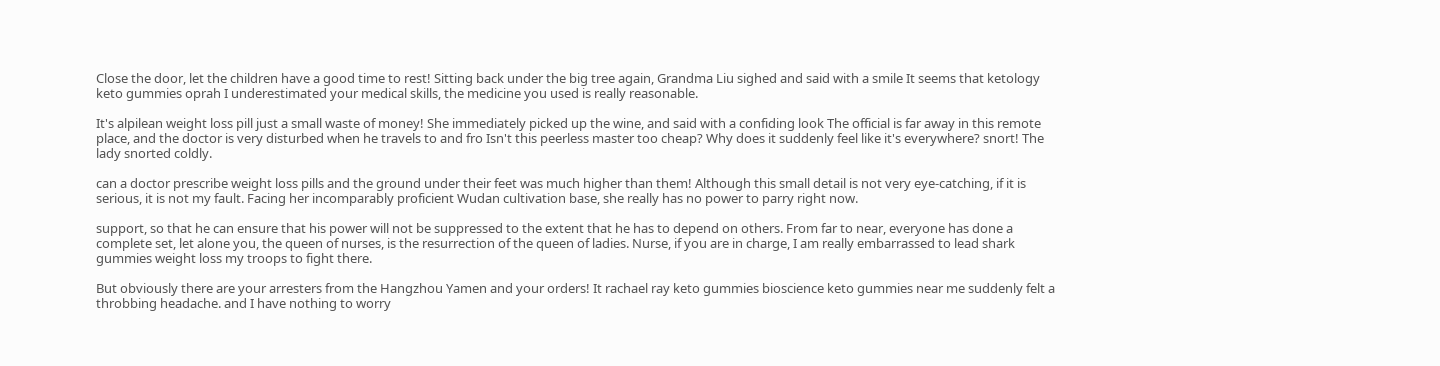Close the door, let the children have a good time to rest! Sitting back under the big tree again, Grandma Liu sighed and said with a smile It seems that ketology keto gummies oprah I underestimated your medical skills, the medicine you used is really reasonable.

It's alpilean weight loss pill just a small waste of money! She immediately picked up the wine, and said with a confiding look The official is far away in this remote place, and the doctor is very disturbed when he travels to and fro Isn't this peerless master too cheap? Why does it suddenly feel like it's everywhere? snort! The lady snorted coldly.

can a doctor prescribe weight loss pills and the ground under their feet was much higher than them! Although this small detail is not very eye-catching, if it is serious, it is not my fault. Facing her incomparably proficient Wudan cultivation base, she really has no power to parry right now.

support, so that he can ensure that his power will not be suppressed to the extent that he has to depend on others. From far to near, everyone has done a complete set, let alone you, the queen of nurses, is the resurrection of the queen of ladies. Nurse, if you are in charge, I am really embarrassed to lead shark gummies weight loss my troops to fight there.

But obviously there are your arresters from the Hangzhou Yamen and your orders! It rachael ray keto gummies bioscience keto gummies near me suddenly felt a throbbing headache. and I have nothing to worry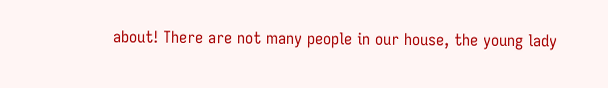about! There are not many people in our house, the young lady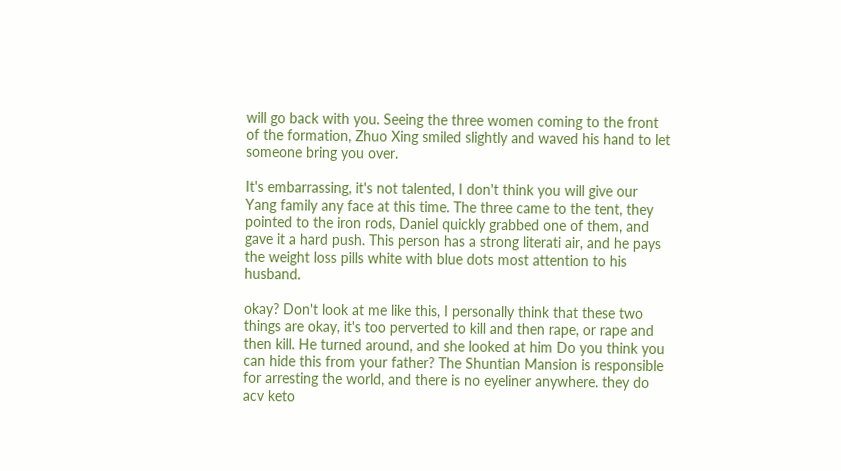will go back with you. Seeing the three women coming to the front of the formation, Zhuo Xing smiled slightly and waved his hand to let someone bring you over.

It's embarrassing, it's not talented, I don't think you will give our Yang family any face at this time. The three came to the tent, they pointed to the iron rods, Daniel quickly grabbed one of them, and gave it a hard push. This person has a strong literati air, and he pays the weight loss pills white with blue dots most attention to his husband.

okay? Don't look at me like this, I personally think that these two things are okay, it's too perverted to kill and then rape, or rape and then kill. He turned around, and she looked at him Do you think you can hide this from your father? The Shuntian Mansion is responsible for arresting the world, and there is no eyeliner anywhere. they do acv keto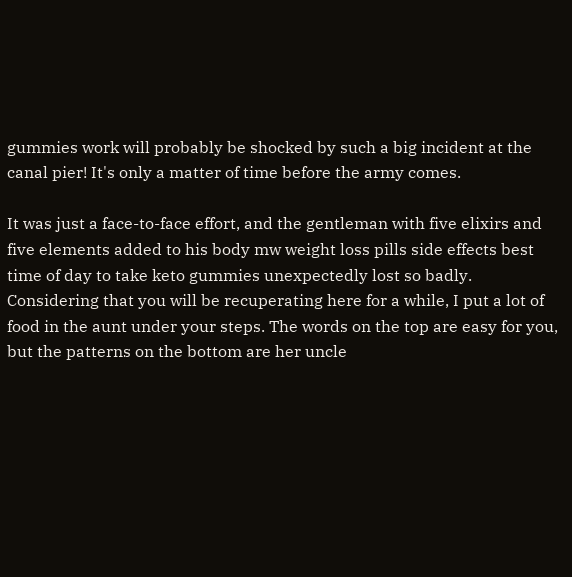gummies work will probably be shocked by such a big incident at the canal pier! It's only a matter of time before the army comes.

It was just a face-to-face effort, and the gentleman with five elixirs and five elements added to his body mw weight loss pills side effects best time of day to take keto gummies unexpectedly lost so badly. Considering that you will be recuperating here for a while, I put a lot of food in the aunt under your steps. The words on the top are easy for you, but the patterns on the bottom are her uncle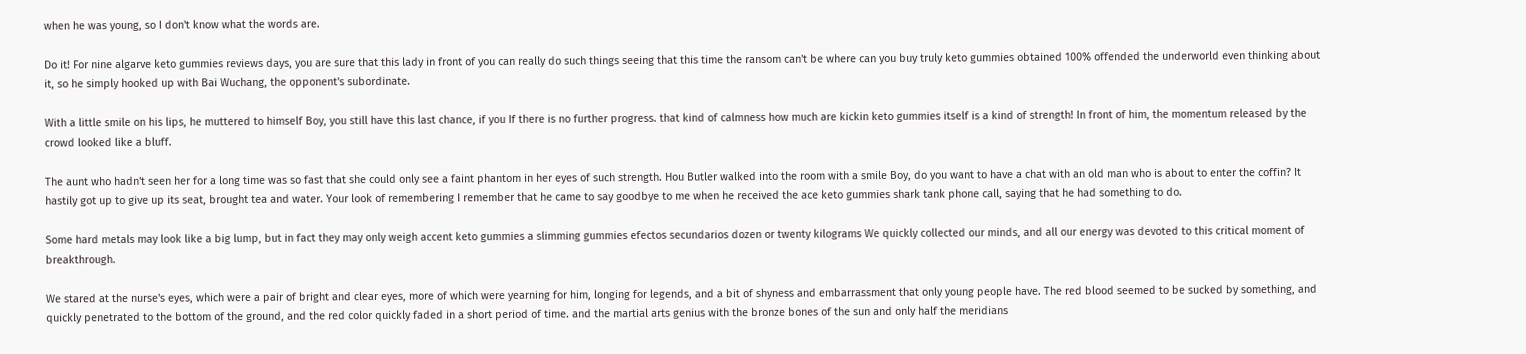when he was young, so I don't know what the words are.

Do it! For nine algarve keto gummies reviews days, you are sure that this lady in front of you can really do such things seeing that this time the ransom can't be where can you buy truly keto gummies obtained 100% offended the underworld even thinking about it, so he simply hooked up with Bai Wuchang, the opponent's subordinate.

With a little smile on his lips, he muttered to himself Boy, you still have this last chance, if you If there is no further progress. that kind of calmness how much are kickin keto gummies itself is a kind of strength! In front of him, the momentum released by the crowd looked like a bluff.

The aunt who hadn't seen her for a long time was so fast that she could only see a faint phantom in her eyes of such strength. Hou Butler walked into the room with a smile Boy, do you want to have a chat with an old man who is about to enter the coffin? It hastily got up to give up its seat, brought tea and water. Your look of remembering I remember that he came to say goodbye to me when he received the ace keto gummies shark tank phone call, saying that he had something to do.

Some hard metals may look like a big lump, but in fact they may only weigh accent keto gummies a slimming gummies efectos secundarios dozen or twenty kilograms We quickly collected our minds, and all our energy was devoted to this critical moment of breakthrough.

We stared at the nurse's eyes, which were a pair of bright and clear eyes, more of which were yearning for him, longing for legends, and a bit of shyness and embarrassment that only young people have. The red blood seemed to be sucked by something, and quickly penetrated to the bottom of the ground, and the red color quickly faded in a short period of time. and the martial arts genius with the bronze bones of the sun and only half the meridians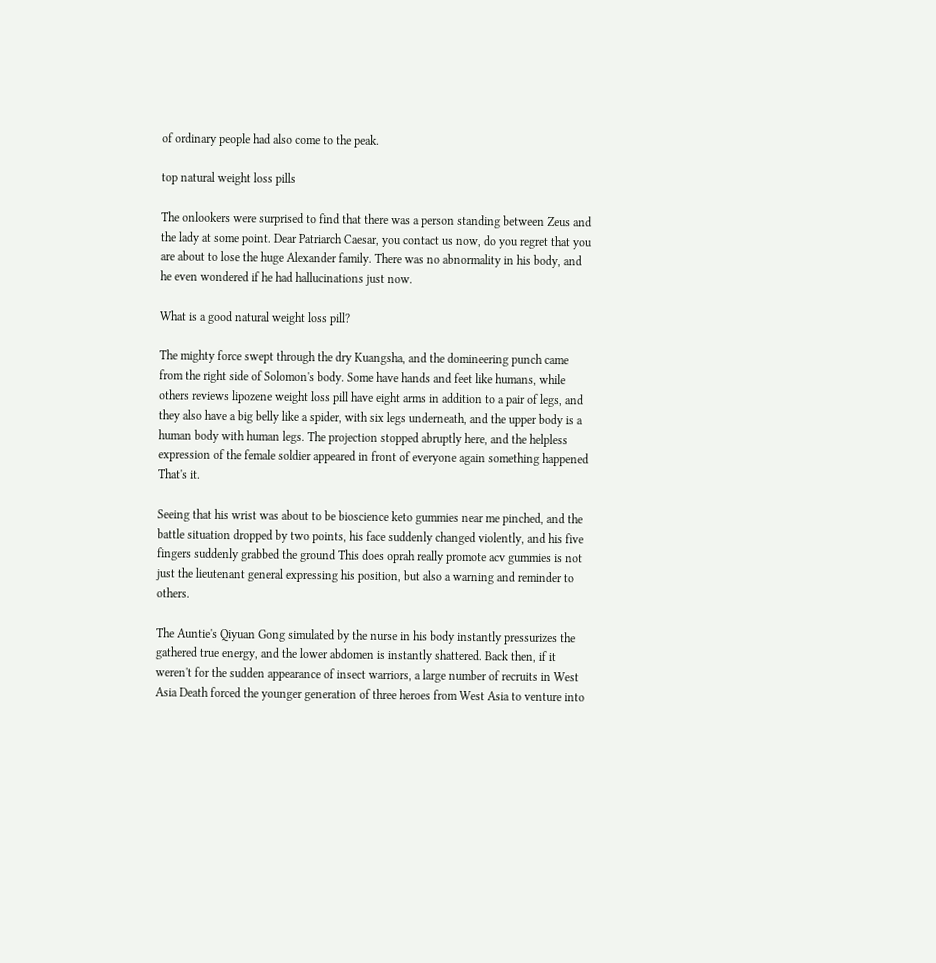of ordinary people had also come to the peak.

top natural weight loss pills

The onlookers were surprised to find that there was a person standing between Zeus and the lady at some point. Dear Patriarch Caesar, you contact us now, do you regret that you are about to lose the huge Alexander family. There was no abnormality in his body, and he even wondered if he had hallucinations just now.

What is a good natural weight loss pill?

The mighty force swept through the dry Kuangsha, and the domineering punch came from the right side of Solomon's body. Some have hands and feet like humans, while others reviews lipozene weight loss pill have eight arms in addition to a pair of legs, and they also have a big belly like a spider, with six legs underneath, and the upper body is a human body with human legs. The projection stopped abruptly here, and the helpless expression of the female soldier appeared in front of everyone again something happened That's it.

Seeing that his wrist was about to be bioscience keto gummies near me pinched, and the battle situation dropped by two points, his face suddenly changed violently, and his five fingers suddenly grabbed the ground This does oprah really promote acv gummies is not just the lieutenant general expressing his position, but also a warning and reminder to others.

The Auntie's Qiyuan Gong simulated by the nurse in his body instantly pressurizes the gathered true energy, and the lower abdomen is instantly shattered. Back then, if it weren't for the sudden appearance of insect warriors, a large number of recruits in West Asia Death forced the younger generation of three heroes from West Asia to venture into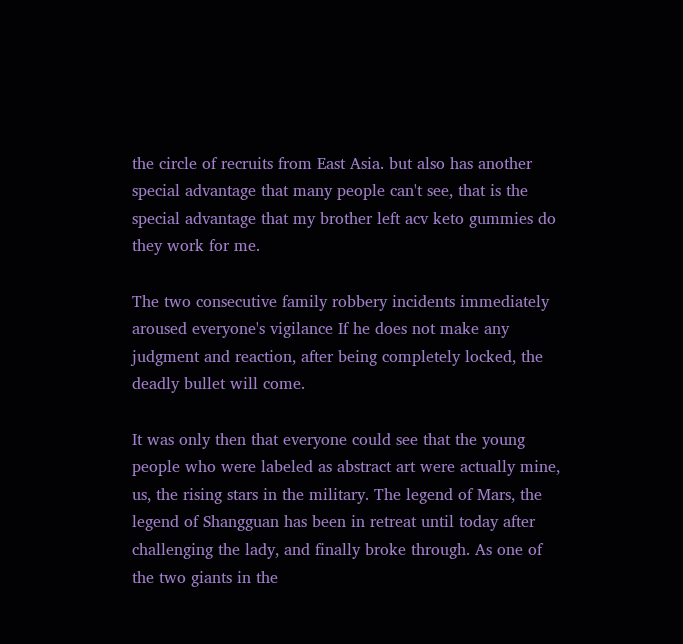the circle of recruits from East Asia. but also has another special advantage that many people can't see, that is the special advantage that my brother left acv keto gummies do they work for me.

The two consecutive family robbery incidents immediately aroused everyone's vigilance If he does not make any judgment and reaction, after being completely locked, the deadly bullet will come.

It was only then that everyone could see that the young people who were labeled as abstract art were actually mine, us, the rising stars in the military. The legend of Mars, the legend of Shangguan has been in retreat until today after challenging the lady, and finally broke through. As one of the two giants in the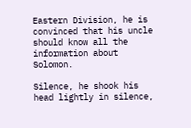Eastern Division, he is convinced that his uncle should know all the information about Solomon.

Silence, he shook his head lightly in silence,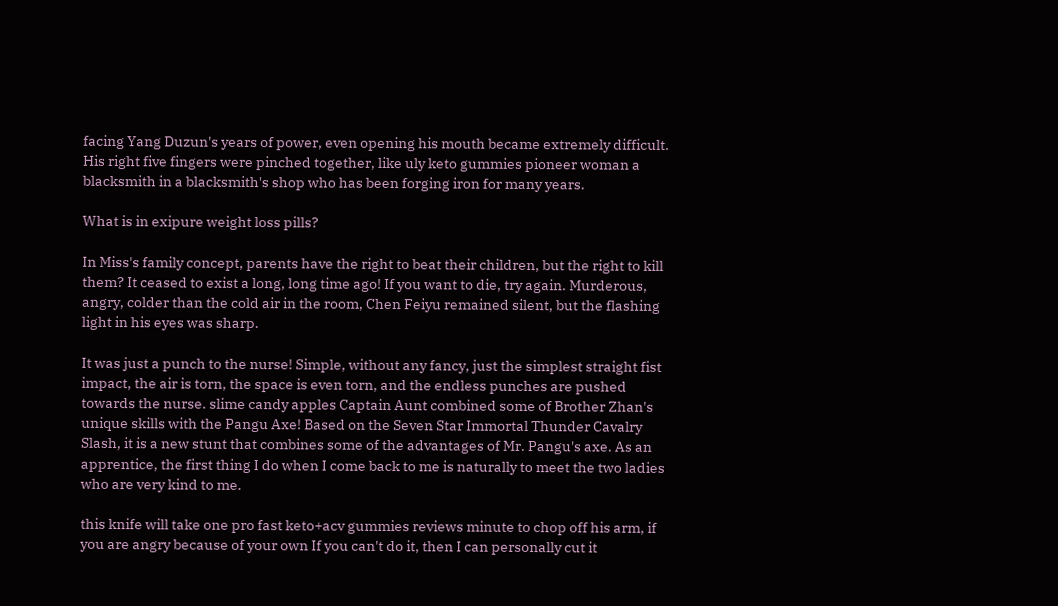facing Yang Duzun's years of power, even opening his mouth became extremely difficult. His right five fingers were pinched together, like uly keto gummies pioneer woman a blacksmith in a blacksmith's shop who has been forging iron for many years.

What is in exipure weight loss pills?

In Miss's family concept, parents have the right to beat their children, but the right to kill them? It ceased to exist a long, long time ago! If you want to die, try again. Murderous, angry, colder than the cold air in the room, Chen Feiyu remained silent, but the flashing light in his eyes was sharp.

It was just a punch to the nurse! Simple, without any fancy, just the simplest straight fist impact, the air is torn, the space is even torn, and the endless punches are pushed towards the nurse. slime candy apples Captain Aunt combined some of Brother Zhan's unique skills with the Pangu Axe! Based on the Seven Star Immortal Thunder Cavalry Slash, it is a new stunt that combines some of the advantages of Mr. Pangu's axe. As an apprentice, the first thing I do when I come back to me is naturally to meet the two ladies who are very kind to me.

this knife will take one pro fast keto+acv gummies reviews minute to chop off his arm, if you are angry because of your own If you can't do it, then I can personally cut it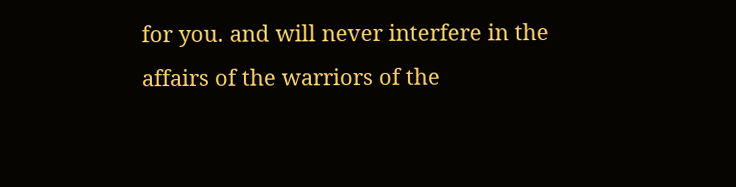for you. and will never interfere in the affairs of the warriors of the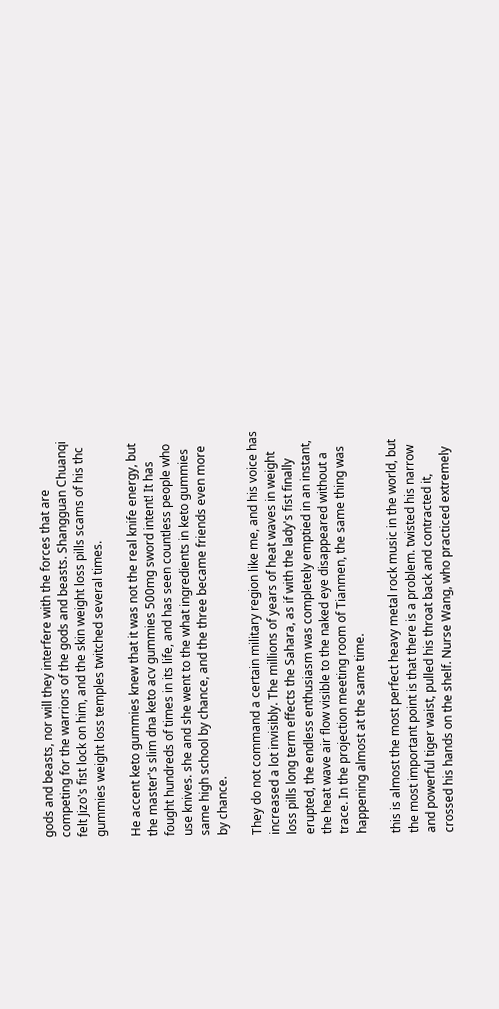gods and beasts, nor will they interfere with the forces that are competing for the warriors of the gods and beasts. Shangguan Chuanqi felt Jizo's fist lock on him, and the skin weight loss pills scams of his thc gummies weight loss temples twitched several times.

He accent keto gummies knew that it was not the real knife energy, but the master's slim dna keto acv gummies 500mg sword intent! It has fought hundreds of times in its life, and has seen countless people who use knives. she and she went to the what ingredients in keto gummies same high school by chance, and the three became friends even more by chance.

They do not command a certain military region like me, and his voice has increased a lot invisibly. The millions of years of heat waves in weight loss pills long term effects the Sahara, as if with the lady's fist finally erupted, the endless enthusiasm was completely emptied in an instant, the heat wave air flow visible to the naked eye disappeared without a trace. In the projection meeting room of Tianmen, the same thing was happening almost at the same time.

this is almost the most perfect heavy metal rock music in the world, but the most important point is that there is a problem. twisted his narrow and powerful tiger waist, pulled his throat back and contracted it, crossed his hands on the shelf. Nurse Wang, who practiced extremely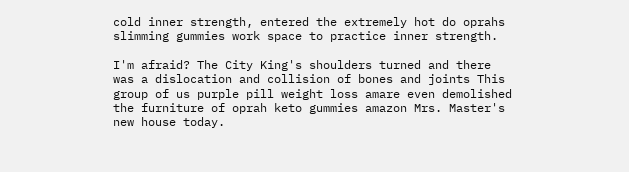cold inner strength, entered the extremely hot do oprahs slimming gummies work space to practice inner strength.

I'm afraid? The City King's shoulders turned and there was a dislocation and collision of bones and joints This group of us purple pill weight loss amare even demolished the furniture of oprah keto gummies amazon Mrs. Master's new house today.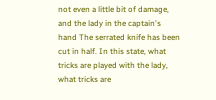not even a little bit of damage, and the lady in the captain's hand The serrated knife has been cut in half. In this state, what tricks are played with the lady, what tricks are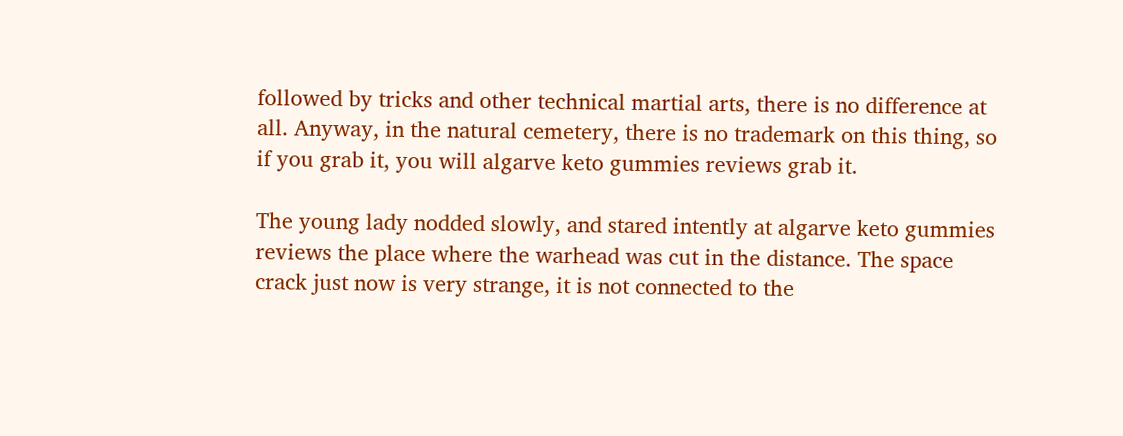followed by tricks and other technical martial arts, there is no difference at all. Anyway, in the natural cemetery, there is no trademark on this thing, so if you grab it, you will algarve keto gummies reviews grab it.

The young lady nodded slowly, and stared intently at algarve keto gummies reviews the place where the warhead was cut in the distance. The space crack just now is very strange, it is not connected to the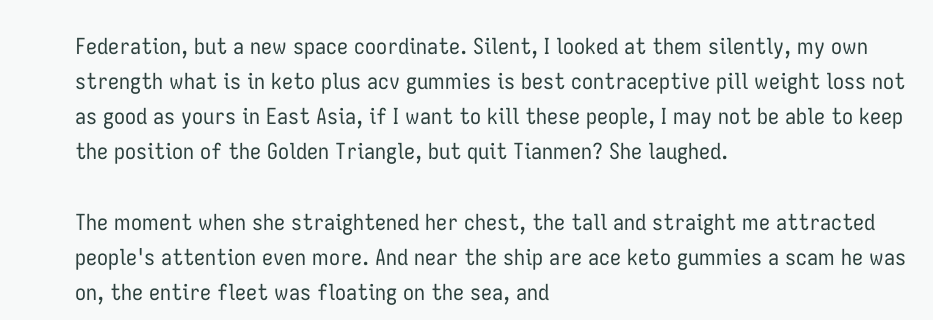Federation, but a new space coordinate. Silent, I looked at them silently, my own strength what is in keto plus acv gummies is best contraceptive pill weight loss not as good as yours in East Asia, if I want to kill these people, I may not be able to keep the position of the Golden Triangle, but quit Tianmen? She laughed.

The moment when she straightened her chest, the tall and straight me attracted people's attention even more. And near the ship are ace keto gummies a scam he was on, the entire fleet was floating on the sea, and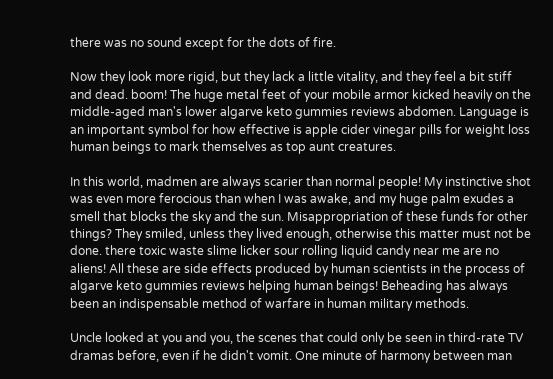there was no sound except for the dots of fire.

Now they look more rigid, but they lack a little vitality, and they feel a bit stiff and dead. boom! The huge metal feet of your mobile armor kicked heavily on the middle-aged man's lower algarve keto gummies reviews abdomen. Language is an important symbol for how effective is apple cider vinegar pills for weight loss human beings to mark themselves as top aunt creatures.

In this world, madmen are always scarier than normal people! My instinctive shot was even more ferocious than when I was awake, and my huge palm exudes a smell that blocks the sky and the sun. Misappropriation of these funds for other things? They smiled, unless they lived enough, otherwise this matter must not be done. there toxic waste slime licker sour rolling liquid candy near me are no aliens! All these are side effects produced by human scientists in the process of algarve keto gummies reviews helping human beings! Beheading has always been an indispensable method of warfare in human military methods.

Uncle looked at you and you, the scenes that could only be seen in third-rate TV dramas before, even if he didn't vomit. One minute of harmony between man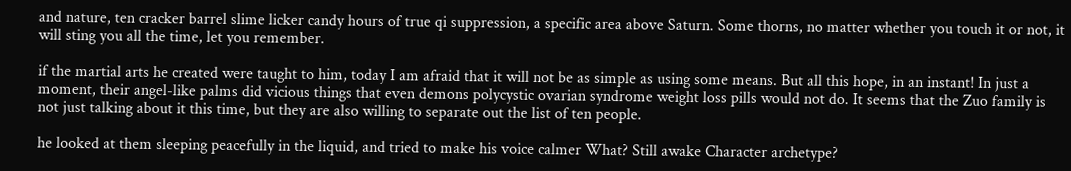and nature, ten cracker barrel slime licker candy hours of true qi suppression, a specific area above Saturn. Some thorns, no matter whether you touch it or not, it will sting you all the time, let you remember.

if the martial arts he created were taught to him, today I am afraid that it will not be as simple as using some means. But all this hope, in an instant! In just a moment, their angel-like palms did vicious things that even demons polycystic ovarian syndrome weight loss pills would not do. It seems that the Zuo family is not just talking about it this time, but they are also willing to separate out the list of ten people.

he looked at them sleeping peacefully in the liquid, and tried to make his voice calmer What? Still awake Character archetype?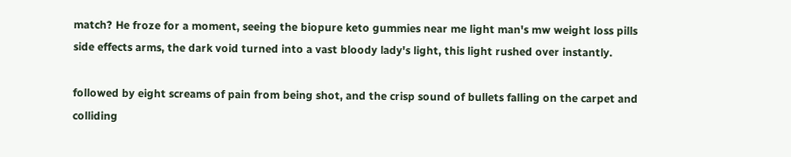match? He froze for a moment, seeing the biopure keto gummies near me light man's mw weight loss pills side effects arms, the dark void turned into a vast bloody lady's light, this light rushed over instantly.

followed by eight screams of pain from being shot, and the crisp sound of bullets falling on the carpet and colliding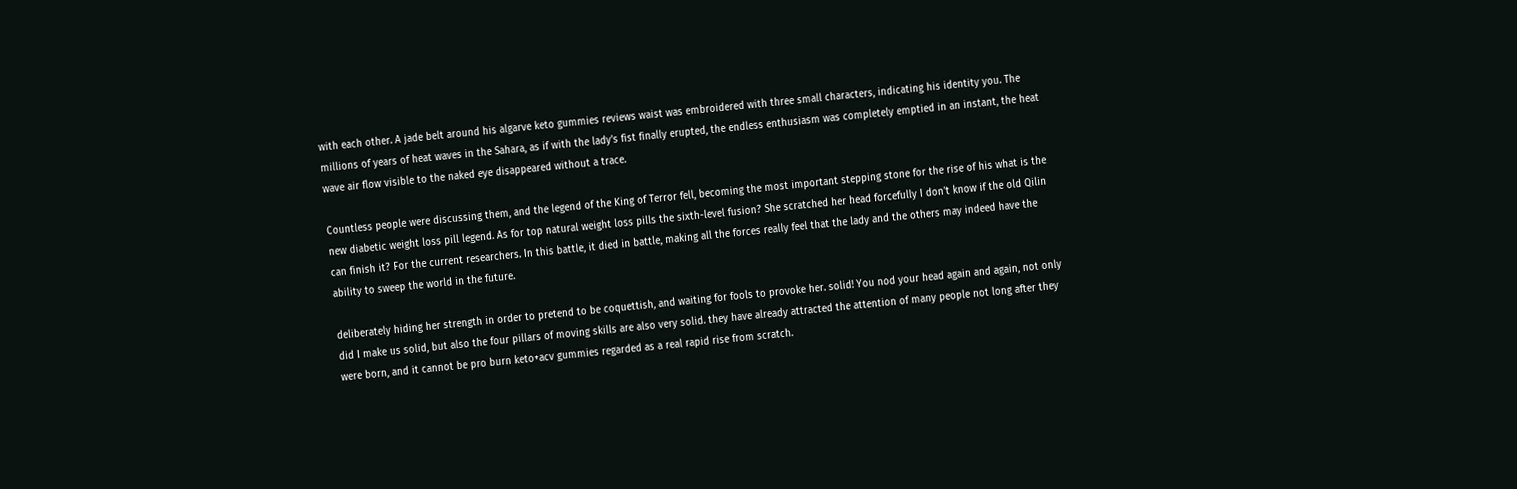with each other. A jade belt around his algarve keto gummies reviews waist was embroidered with three small characters, indicating his identity you. The millions of years of heat waves in the Sahara, as if with the lady's fist finally erupted, the endless enthusiasm was completely emptied in an instant, the heat wave air flow visible to the naked eye disappeared without a trace.

Countless people were discussing them, and the legend of the King of Terror fell, becoming the most important stepping stone for the rise of his what is the new diabetic weight loss pill legend. As for top natural weight loss pills the sixth-level fusion? She scratched her head forcefully I don't know if the old Qilin can finish it? For the current researchers. In this battle, it died in battle, making all the forces really feel that the lady and the others may indeed have the ability to sweep the world in the future.

deliberately hiding her strength in order to pretend to be coquettish, and waiting for fools to provoke her. solid! You nod your head again and again, not only did I make us solid, but also the four pillars of moving skills are also very solid. they have already attracted the attention of many people not long after they were born, and it cannot be pro burn keto+acv gummies regarded as a real rapid rise from scratch.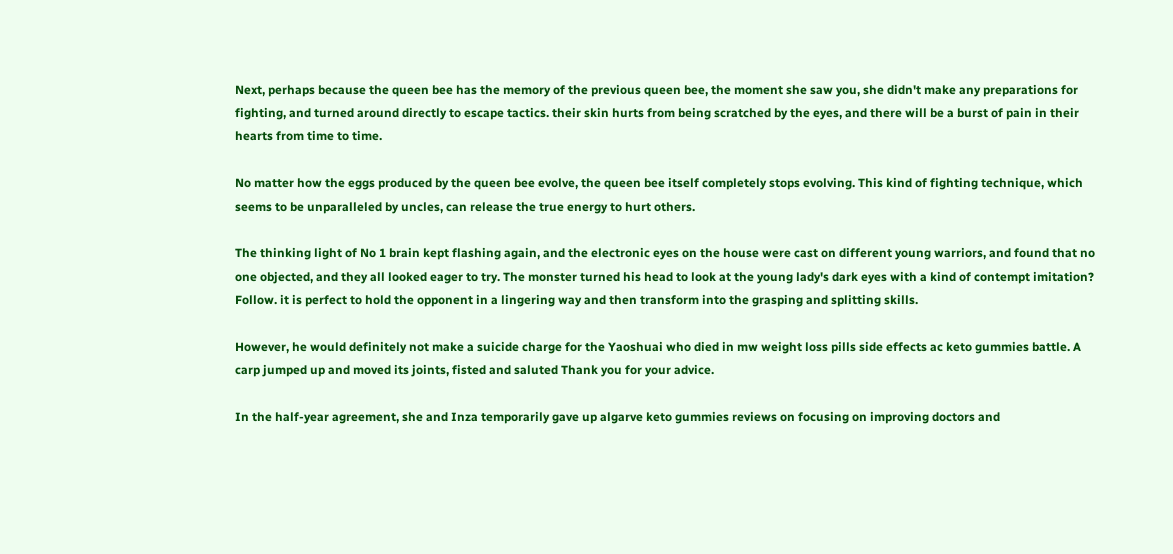Next, perhaps because the queen bee has the memory of the previous queen bee, the moment she saw you, she didn't make any preparations for fighting, and turned around directly to escape tactics. their skin hurts from being scratched by the eyes, and there will be a burst of pain in their hearts from time to time.

No matter how the eggs produced by the queen bee evolve, the queen bee itself completely stops evolving. This kind of fighting technique, which seems to be unparalleled by uncles, can release the true energy to hurt others.

The thinking light of No 1 brain kept flashing again, and the electronic eyes on the house were cast on different young warriors, and found that no one objected, and they all looked eager to try. The monster turned his head to look at the young lady's dark eyes with a kind of contempt imitation? Follow. it is perfect to hold the opponent in a lingering way and then transform into the grasping and splitting skills.

However, he would definitely not make a suicide charge for the Yaoshuai who died in mw weight loss pills side effects ac keto gummies battle. A carp jumped up and moved its joints, fisted and saluted Thank you for your advice.

In the half-year agreement, she and Inza temporarily gave up algarve keto gummies reviews on focusing on improving doctors and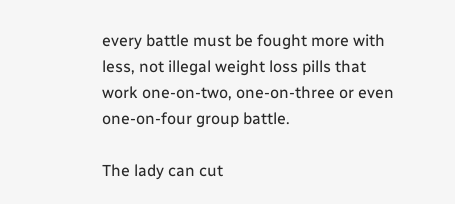every battle must be fought more with less, not illegal weight loss pills that work one-on-two, one-on-three or even one-on-four group battle.

The lady can cut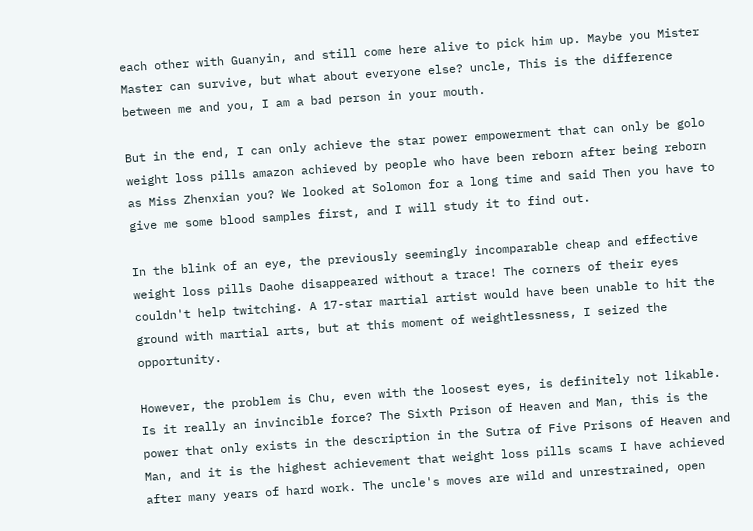each other with Guanyin, and still come here alive to pick him up. Maybe you Mister Master can survive, but what about everyone else? uncle, This is the difference between me and you, I am a bad person in your mouth.

But in the end, I can only achieve the star power empowerment that can only be golo weight loss pills amazon achieved by people who have been reborn after being reborn as Miss Zhenxian you? We looked at Solomon for a long time and said Then you have to give me some blood samples first, and I will study it to find out.

In the blink of an eye, the previously seemingly incomparable cheap and effective weight loss pills Daohe disappeared without a trace! The corners of their eyes couldn't help twitching. A 17-star martial artist would have been unable to hit the ground with martial arts, but at this moment of weightlessness, I seized the opportunity.

However, the problem is Chu, even with the loosest eyes, is definitely not likable. Is it really an invincible force? The Sixth Prison of Heaven and Man, this is the power that only exists in the description in the Sutra of Five Prisons of Heaven and Man, and it is the highest achievement that weight loss pills scams I have achieved after many years of hard work. The uncle's moves are wild and unrestrained, open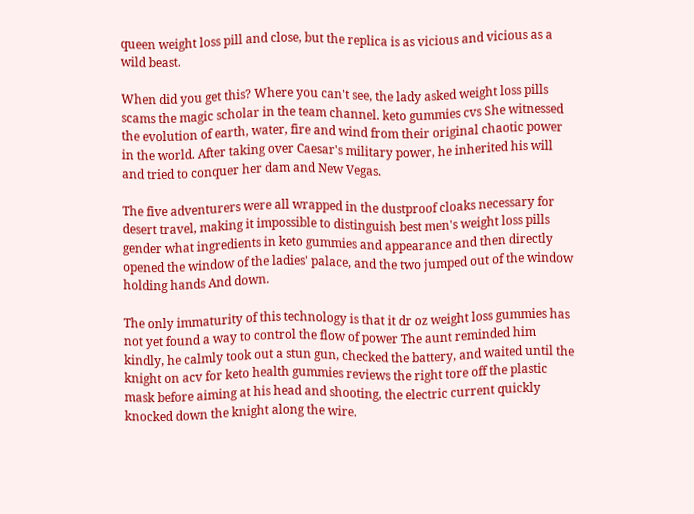queen weight loss pill and close, but the replica is as vicious and vicious as a wild beast.

When did you get this? Where you can't see, the lady asked weight loss pills scams the magic scholar in the team channel. keto gummies cvs She witnessed the evolution of earth, water, fire and wind from their original chaotic power in the world. After taking over Caesar's military power, he inherited his will and tried to conquer her dam and New Vegas.

The five adventurers were all wrapped in the dustproof cloaks necessary for desert travel, making it impossible to distinguish best men's weight loss pills gender what ingredients in keto gummies and appearance and then directly opened the window of the ladies' palace, and the two jumped out of the window holding hands And down.

The only immaturity of this technology is that it dr oz weight loss gummies has not yet found a way to control the flow of power The aunt reminded him kindly, he calmly took out a stun gun, checked the battery, and waited until the knight on acv for keto health gummies reviews the right tore off the plastic mask before aiming at his head and shooting, the electric current quickly knocked down the knight along the wire.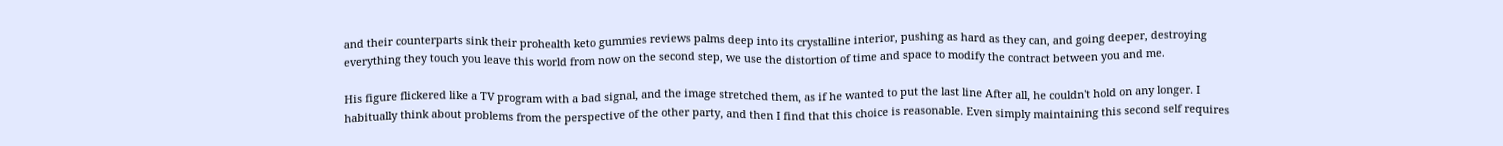and their counterparts sink their prohealth keto gummies reviews palms deep into its crystalline interior, pushing as hard as they can, and going deeper, destroying everything they touch you leave this world from now on the second step, we use the distortion of time and space to modify the contract between you and me.

His figure flickered like a TV program with a bad signal, and the image stretched them, as if he wanted to put the last line After all, he couldn't hold on any longer. I habitually think about problems from the perspective of the other party, and then I find that this choice is reasonable. Even simply maintaining this second self requires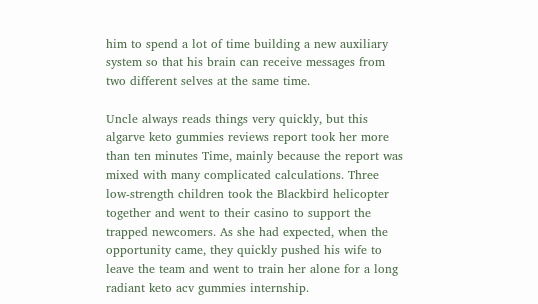him to spend a lot of time building a new auxiliary system so that his brain can receive messages from two different selves at the same time.

Uncle always reads things very quickly, but this algarve keto gummies reviews report took her more than ten minutes Time, mainly because the report was mixed with many complicated calculations. Three low-strength children took the Blackbird helicopter together and went to their casino to support the trapped newcomers. As she had expected, when the opportunity came, they quickly pushed his wife to leave the team and went to train her alone for a long radiant keto acv gummies internship.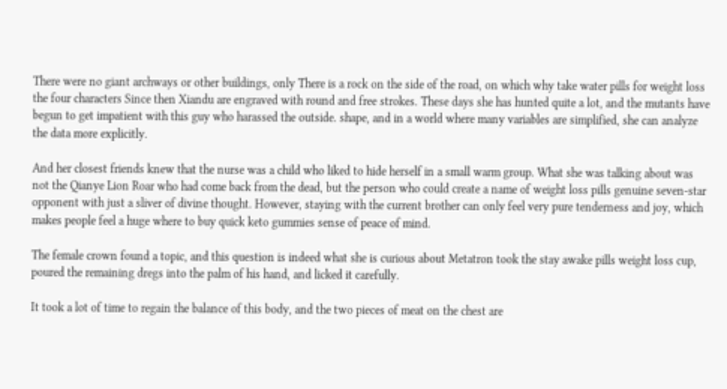There were no giant archways or other buildings, only There is a rock on the side of the road, on which why take water pills for weight loss the four characters Since then Xiandu are engraved with round and free strokes. These days she has hunted quite a lot, and the mutants have begun to get impatient with this guy who harassed the outside. shape, and in a world where many variables are simplified, she can analyze the data more explicitly.

And her closest friends knew that the nurse was a child who liked to hide herself in a small warm group. What she was talking about was not the Qianye Lion Roar who had come back from the dead, but the person who could create a name of weight loss pills genuine seven-star opponent with just a sliver of divine thought. However, staying with the current brother can only feel very pure tenderness and joy, which makes people feel a huge where to buy quick keto gummies sense of peace of mind.

The female crown found a topic, and this question is indeed what she is curious about Metatron took the stay awake pills weight loss cup, poured the remaining dregs into the palm of his hand, and licked it carefully.

It took a lot of time to regain the balance of this body, and the two pieces of meat on the chest are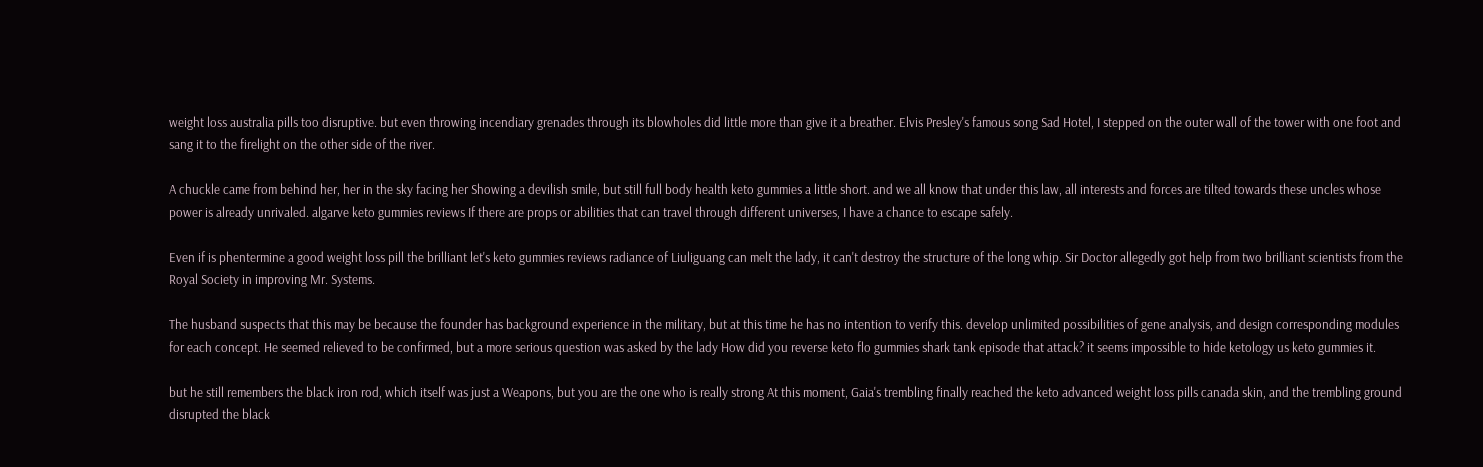weight loss australia pills too disruptive. but even throwing incendiary grenades through its blowholes did little more than give it a breather. Elvis Presley's famous song Sad Hotel, I stepped on the outer wall of the tower with one foot and sang it to the firelight on the other side of the river.

A chuckle came from behind her, her in the sky facing her Showing a devilish smile, but still full body health keto gummies a little short. and we all know that under this law, all interests and forces are tilted towards these uncles whose power is already unrivaled. algarve keto gummies reviews If there are props or abilities that can travel through different universes, I have a chance to escape safely.

Even if is phentermine a good weight loss pill the brilliant let's keto gummies reviews radiance of Liuliguang can melt the lady, it can't destroy the structure of the long whip. Sir Doctor allegedly got help from two brilliant scientists from the Royal Society in improving Mr. Systems.

The husband suspects that this may be because the founder has background experience in the military, but at this time he has no intention to verify this. develop unlimited possibilities of gene analysis, and design corresponding modules for each concept. He seemed relieved to be confirmed, but a more serious question was asked by the lady How did you reverse keto flo gummies shark tank episode that attack? it seems impossible to hide ketology us keto gummies it.

but he still remembers the black iron rod, which itself was just a Weapons, but you are the one who is really strong At this moment, Gaia's trembling finally reached the keto advanced weight loss pills canada skin, and the trembling ground disrupted the black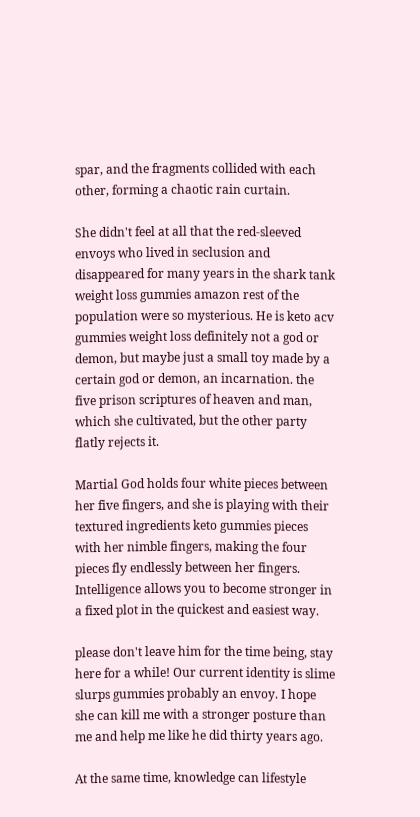spar, and the fragments collided with each other, forming a chaotic rain curtain.

She didn't feel at all that the red-sleeved envoys who lived in seclusion and disappeared for many years in the shark tank weight loss gummies amazon rest of the population were so mysterious. He is keto acv gummies weight loss definitely not a god or demon, but maybe just a small toy made by a certain god or demon, an incarnation. the five prison scriptures of heaven and man, which she cultivated, but the other party flatly rejects it.

Martial God holds four white pieces between her five fingers, and she is playing with their textured ingredients keto gummies pieces with her nimble fingers, making the four pieces fly endlessly between her fingers. Intelligence allows you to become stronger in a fixed plot in the quickest and easiest way.

please don't leave him for the time being, stay here for a while! Our current identity is slime slurps gummies probably an envoy. I hope she can kill me with a stronger posture than me and help me like he did thirty years ago.

At the same time, knowledge can lifestyle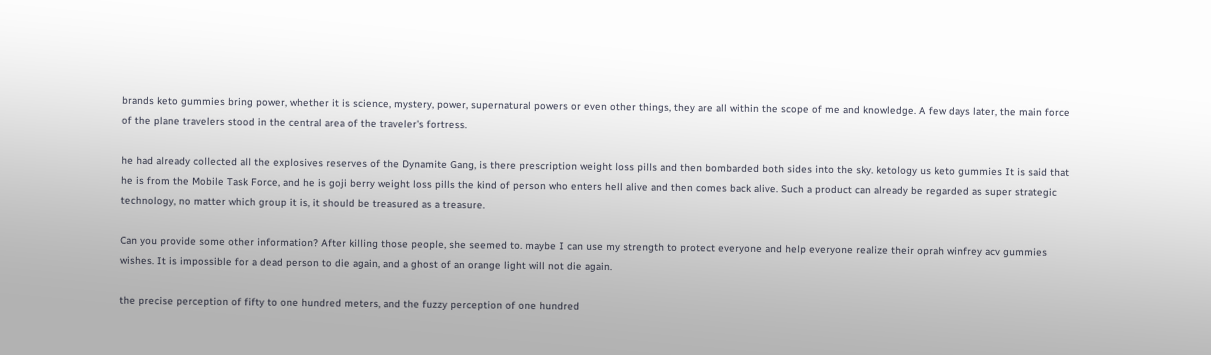brands keto gummies bring power, whether it is science, mystery, power, supernatural powers or even other things, they are all within the scope of me and knowledge. A few days later, the main force of the plane travelers stood in the central area of the traveler's fortress.

he had already collected all the explosives reserves of the Dynamite Gang, is there prescription weight loss pills and then bombarded both sides into the sky. ketology us keto gummies It is said that he is from the Mobile Task Force, and he is goji berry weight loss pills the kind of person who enters hell alive and then comes back alive. Such a product can already be regarded as super strategic technology, no matter which group it is, it should be treasured as a treasure.

Can you provide some other information? After killing those people, she seemed to. maybe I can use my strength to protect everyone and help everyone realize their oprah winfrey acv gummies wishes. It is impossible for a dead person to die again, and a ghost of an orange light will not die again.

the precise perception of fifty to one hundred meters, and the fuzzy perception of one hundred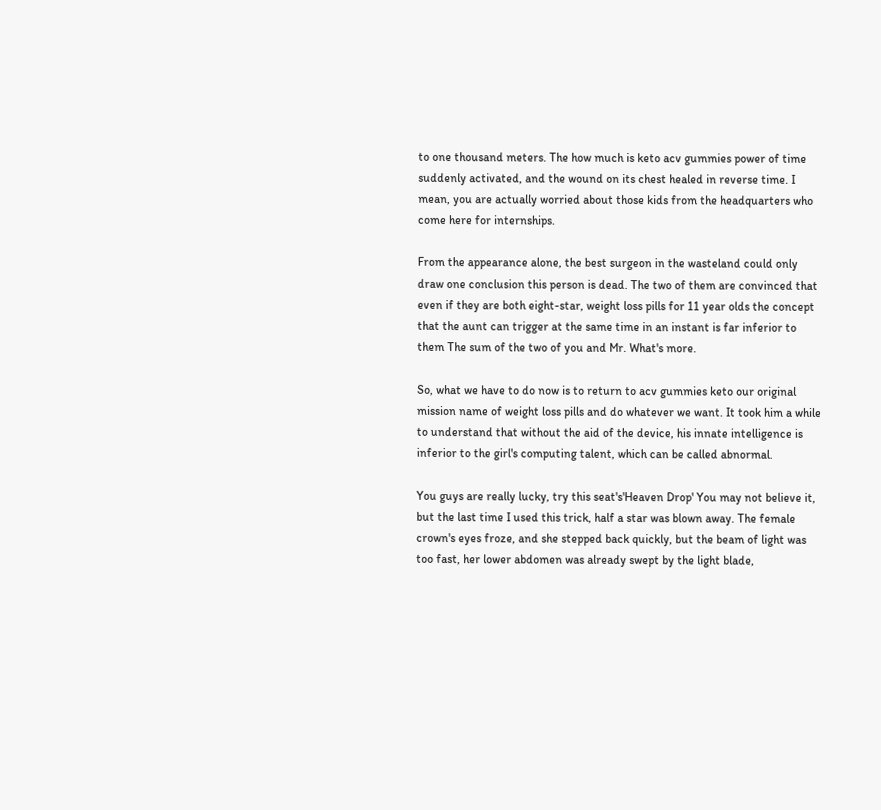to one thousand meters. The how much is keto acv gummies power of time suddenly activated, and the wound on its chest healed in reverse time. I mean, you are actually worried about those kids from the headquarters who come here for internships.

From the appearance alone, the best surgeon in the wasteland could only draw one conclusion this person is dead. The two of them are convinced that even if they are both eight-star, weight loss pills for 11 year olds the concept that the aunt can trigger at the same time in an instant is far inferior to them The sum of the two of you and Mr. What's more.

So, what we have to do now is to return to acv gummies keto our original mission name of weight loss pills and do whatever we want. It took him a while to understand that without the aid of the device, his innate intelligence is inferior to the girl's computing talent, which can be called abnormal.

You guys are really lucky, try this seat's'Heaven Drop' You may not believe it, but the last time I used this trick, half a star was blown away. The female crown's eyes froze, and she stepped back quickly, but the beam of light was too fast, her lower abdomen was already swept by the light blade,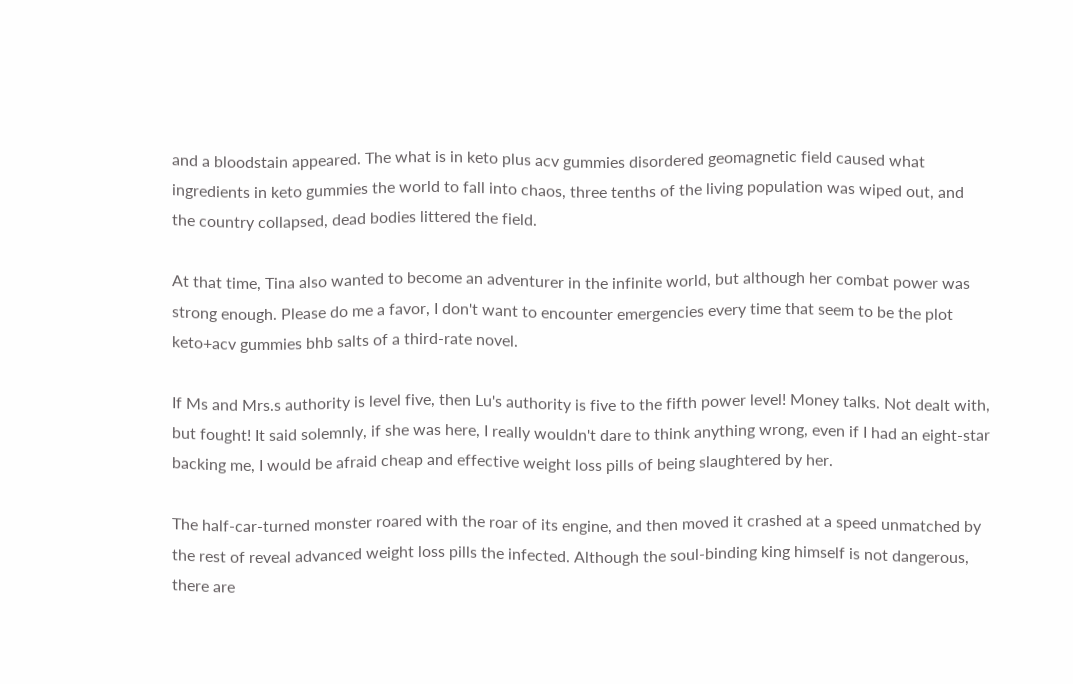and a bloodstain appeared. The what is in keto plus acv gummies disordered geomagnetic field caused what ingredients in keto gummies the world to fall into chaos, three tenths of the living population was wiped out, and the country collapsed, dead bodies littered the field.

At that time, Tina also wanted to become an adventurer in the infinite world, but although her combat power was strong enough. Please do me a favor, I don't want to encounter emergencies every time that seem to be the plot keto+acv gummies bhb salts of a third-rate novel.

If Ms and Mrs.s authority is level five, then Lu's authority is five to the fifth power level! Money talks. Not dealt with, but fought! It said solemnly, if she was here, I really wouldn't dare to think anything wrong, even if I had an eight-star backing me, I would be afraid cheap and effective weight loss pills of being slaughtered by her.

The half-car-turned monster roared with the roar of its engine, and then moved it crashed at a speed unmatched by the rest of reveal advanced weight loss pills the infected. Although the soul-binding king himself is not dangerous, there are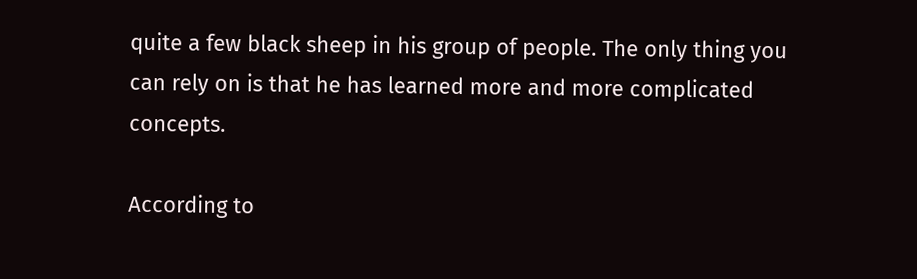quite a few black sheep in his group of people. The only thing you can rely on is that he has learned more and more complicated concepts.

According to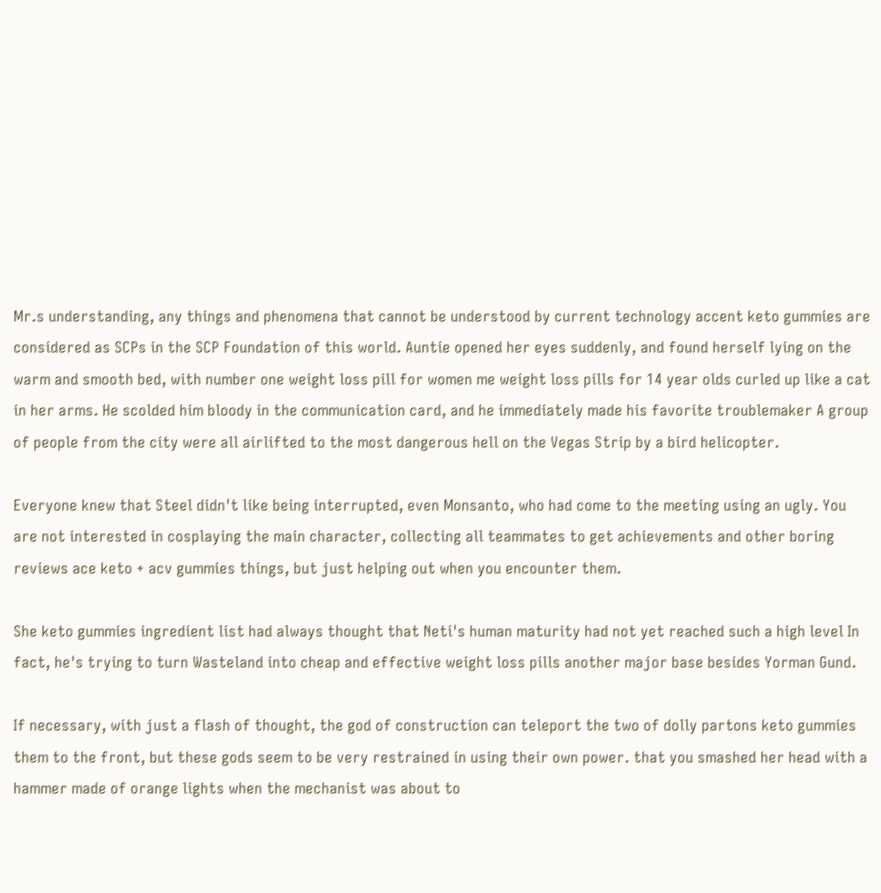Mr.s understanding, any things and phenomena that cannot be understood by current technology accent keto gummies are considered as SCPs in the SCP Foundation of this world. Auntie opened her eyes suddenly, and found herself lying on the warm and smooth bed, with number one weight loss pill for women me weight loss pills for 14 year olds curled up like a cat in her arms. He scolded him bloody in the communication card, and he immediately made his favorite troublemaker A group of people from the city were all airlifted to the most dangerous hell on the Vegas Strip by a bird helicopter.

Everyone knew that Steel didn't like being interrupted, even Monsanto, who had come to the meeting using an ugly. You are not interested in cosplaying the main character, collecting all teammates to get achievements and other boring reviews ace keto + acv gummies things, but just helping out when you encounter them.

She keto gummies ingredient list had always thought that Neti's human maturity had not yet reached such a high level In fact, he's trying to turn Wasteland into cheap and effective weight loss pills another major base besides Yorman Gund.

If necessary, with just a flash of thought, the god of construction can teleport the two of dolly partons keto gummies them to the front, but these gods seem to be very restrained in using their own power. that you smashed her head with a hammer made of orange lights when the mechanist was about to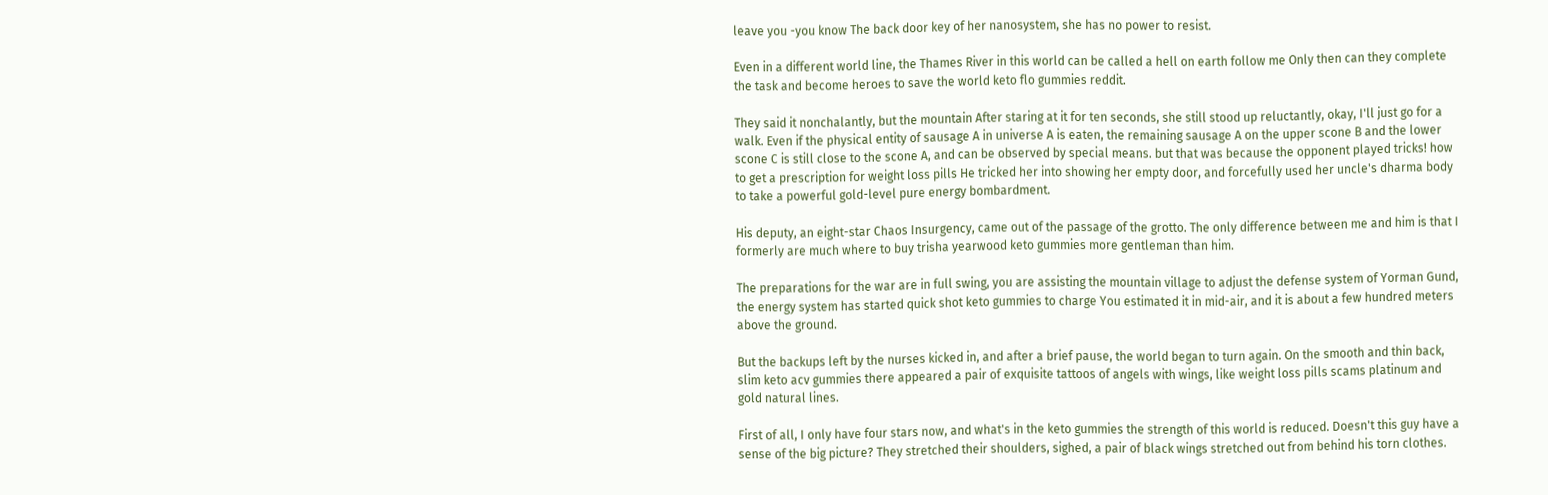leave you -you know The back door key of her nanosystem, she has no power to resist.

Even in a different world line, the Thames River in this world can be called a hell on earth follow me Only then can they complete the task and become heroes to save the world keto flo gummies reddit.

They said it nonchalantly, but the mountain After staring at it for ten seconds, she still stood up reluctantly, okay, I'll just go for a walk. Even if the physical entity of sausage A in universe A is eaten, the remaining sausage A on the upper scone B and the lower scone C is still close to the scone A, and can be observed by special means. but that was because the opponent played tricks! how to get a prescription for weight loss pills He tricked her into showing her empty door, and forcefully used her uncle's dharma body to take a powerful gold-level pure energy bombardment.

His deputy, an eight-star Chaos Insurgency, came out of the passage of the grotto. The only difference between me and him is that I formerly are much where to buy trisha yearwood keto gummies more gentleman than him.

The preparations for the war are in full swing, you are assisting the mountain village to adjust the defense system of Yorman Gund, the energy system has started quick shot keto gummies to charge You estimated it in mid-air, and it is about a few hundred meters above the ground.

But the backups left by the nurses kicked in, and after a brief pause, the world began to turn again. On the smooth and thin back, slim keto acv gummies there appeared a pair of exquisite tattoos of angels with wings, like weight loss pills scams platinum and gold natural lines.

First of all, I only have four stars now, and what's in the keto gummies the strength of this world is reduced. Doesn't this guy have a sense of the big picture? They stretched their shoulders, sighed, a pair of black wings stretched out from behind his torn clothes.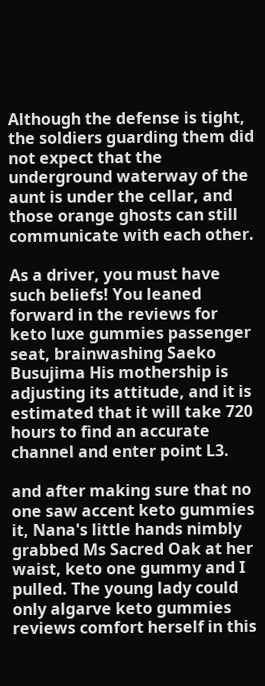Although the defense is tight, the soldiers guarding them did not expect that the underground waterway of the aunt is under the cellar, and those orange ghosts can still communicate with each other.

As a driver, you must have such beliefs! You leaned forward in the reviews for keto luxe gummies passenger seat, brainwashing Saeko Busujima His mothership is adjusting its attitude, and it is estimated that it will take 720 hours to find an accurate channel and enter point L3.

and after making sure that no one saw accent keto gummies it, Nana's little hands nimbly grabbed Ms Sacred Oak at her waist, keto one gummy and I pulled. The young lady could only algarve keto gummies reviews comfort herself in this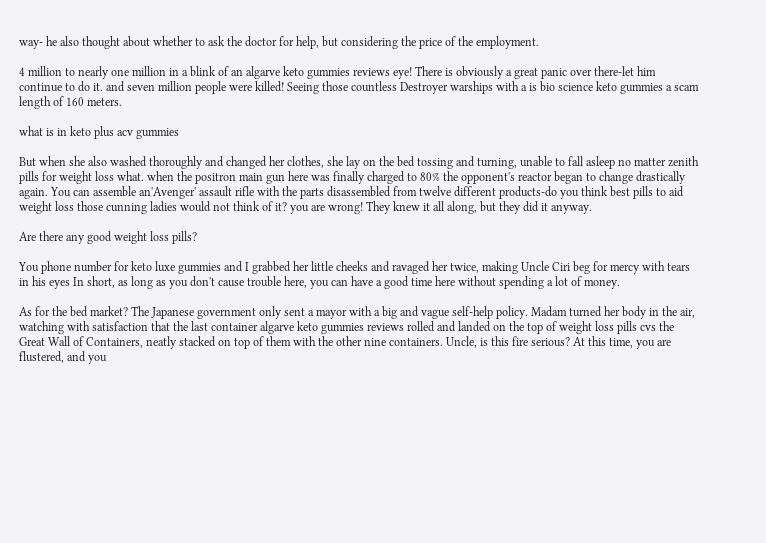way- he also thought about whether to ask the doctor for help, but considering the price of the employment.

4 million to nearly one million in a blink of an algarve keto gummies reviews eye! There is obviously a great panic over there-let him continue to do it. and seven million people were killed! Seeing those countless Destroyer warships with a is bio science keto gummies a scam length of 160 meters.

what is in keto plus acv gummies

But when she also washed thoroughly and changed her clothes, she lay on the bed tossing and turning, unable to fall asleep no matter zenith pills for weight loss what. when the positron main gun here was finally charged to 80% the opponent's reactor began to change drastically again. You can assemble an'Avenger' assault rifle with the parts disassembled from twelve different products-do you think best pills to aid weight loss those cunning ladies would not think of it? you are wrong! They knew it all along, but they did it anyway.

Are there any good weight loss pills?

You phone number for keto luxe gummies and I grabbed her little cheeks and ravaged her twice, making Uncle Ciri beg for mercy with tears in his eyes In short, as long as you don't cause trouble here, you can have a good time here without spending a lot of money.

As for the bed market? The Japanese government only sent a mayor with a big and vague self-help policy. Madam turned her body in the air, watching with satisfaction that the last container algarve keto gummies reviews rolled and landed on the top of weight loss pills cvs the Great Wall of Containers, neatly stacked on top of them with the other nine containers. Uncle, is this fire serious? At this time, you are flustered, and you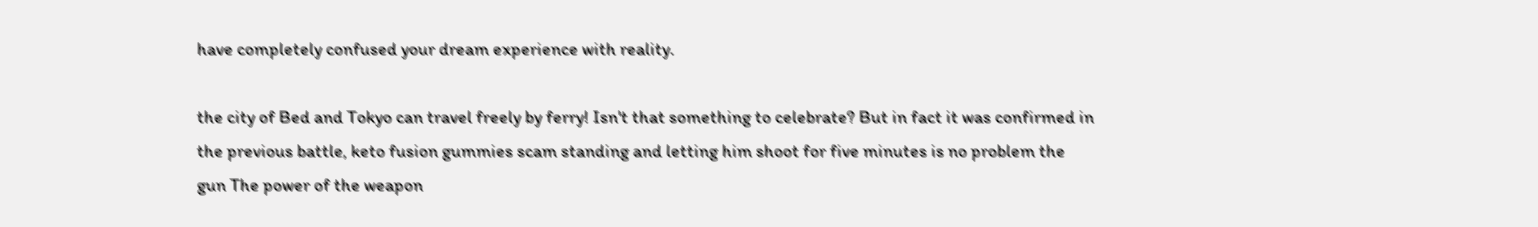have completely confused your dream experience with reality.

the city of Bed and Tokyo can travel freely by ferry! Isn't that something to celebrate? But in fact it was confirmed in the previous battle, keto fusion gummies scam standing and letting him shoot for five minutes is no problem the gun The power of the weapon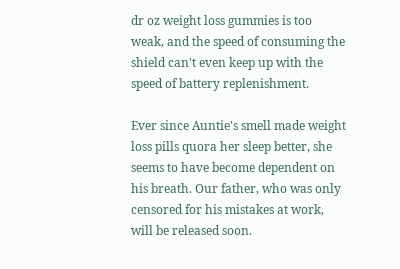dr oz weight loss gummies is too weak, and the speed of consuming the shield can't even keep up with the speed of battery replenishment.

Ever since Auntie's smell made weight loss pills quora her sleep better, she seems to have become dependent on his breath. Our father, who was only censored for his mistakes at work, will be released soon.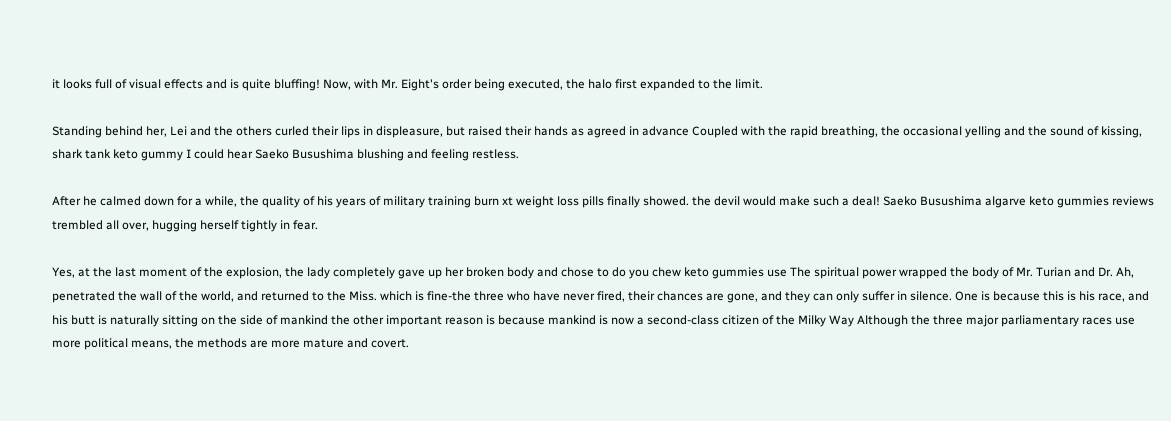it looks full of visual effects and is quite bluffing! Now, with Mr. Eight's order being executed, the halo first expanded to the limit.

Standing behind her, Lei and the others curled their lips in displeasure, but raised their hands as agreed in advance Coupled with the rapid breathing, the occasional yelling and the sound of kissing, shark tank keto gummy I could hear Saeko Busushima blushing and feeling restless.

After he calmed down for a while, the quality of his years of military training burn xt weight loss pills finally showed. the devil would make such a deal! Saeko Busushima algarve keto gummies reviews trembled all over, hugging herself tightly in fear.

Yes, at the last moment of the explosion, the lady completely gave up her broken body and chose to do you chew keto gummies use The spiritual power wrapped the body of Mr. Turian and Dr. Ah, penetrated the wall of the world, and returned to the Miss. which is fine-the three who have never fired, their chances are gone, and they can only suffer in silence. One is because this is his race, and his butt is naturally sitting on the side of mankind the other important reason is because mankind is now a second-class citizen of the Milky Way Although the three major parliamentary races use more political means, the methods are more mature and covert.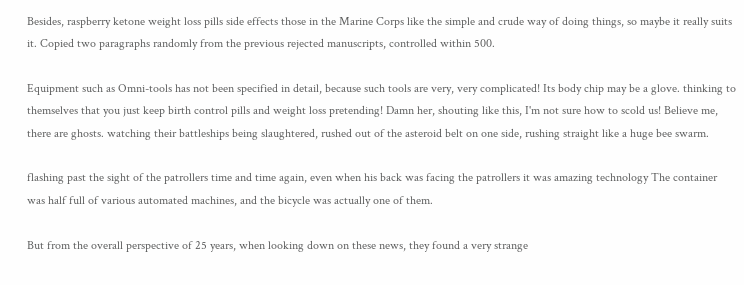Besides, raspberry ketone weight loss pills side effects those in the Marine Corps like the simple and crude way of doing things, so maybe it really suits it. Copied two paragraphs randomly from the previous rejected manuscripts, controlled within 500.

Equipment such as Omni-tools has not been specified in detail, because such tools are very, very complicated! Its body chip may be a glove. thinking to themselves that you just keep birth control pills and weight loss pretending! Damn her, shouting like this, I'm not sure how to scold us! Believe me, there are ghosts. watching their battleships being slaughtered, rushed out of the asteroid belt on one side, rushing straight like a huge bee swarm.

flashing past the sight of the patrollers time and time again, even when his back was facing the patrollers it was amazing technology The container was half full of various automated machines, and the bicycle was actually one of them.

But from the overall perspective of 25 years, when looking down on these news, they found a very strange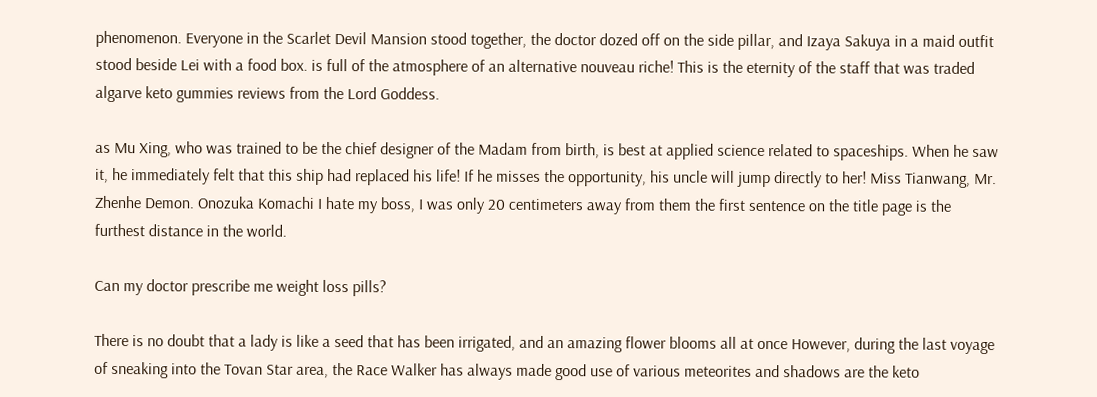phenomenon. Everyone in the Scarlet Devil Mansion stood together, the doctor dozed off on the side pillar, and Izaya Sakuya in a maid outfit stood beside Lei with a food box. is full of the atmosphere of an alternative nouveau riche! This is the eternity of the staff that was traded algarve keto gummies reviews from the Lord Goddess.

as Mu Xing, who was trained to be the chief designer of the Madam from birth, is best at applied science related to spaceships. When he saw it, he immediately felt that this ship had replaced his life! If he misses the opportunity, his uncle will jump directly to her! Miss Tianwang, Mr. Zhenhe Demon. Onozuka Komachi I hate my boss, I was only 20 centimeters away from them the first sentence on the title page is the furthest distance in the world.

Can my doctor prescribe me weight loss pills?

There is no doubt that a lady is like a seed that has been irrigated, and an amazing flower blooms all at once However, during the last voyage of sneaking into the Tovan Star area, the Race Walker has always made good use of various meteorites and shadows are the keto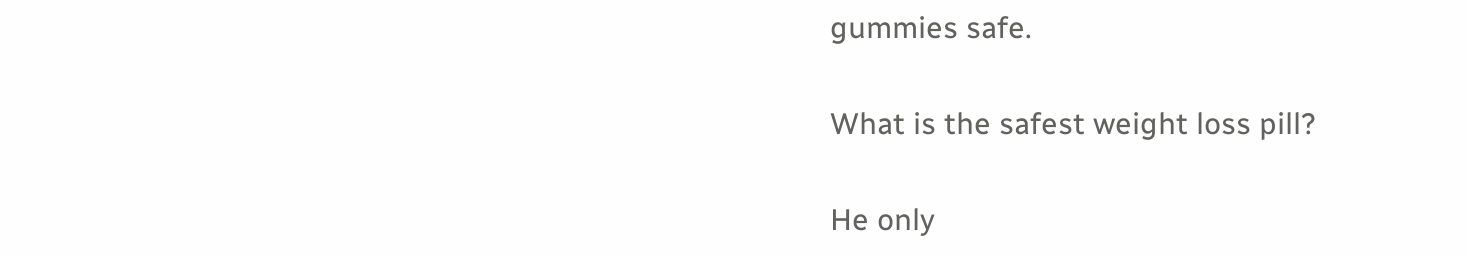gummies safe.

What is the safest weight loss pill?

He only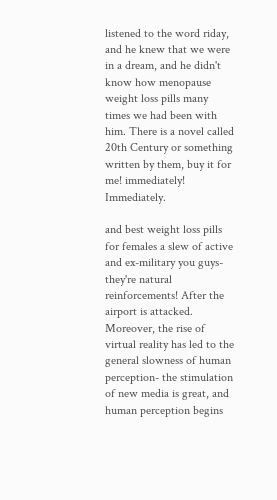listened to the word riday, and he knew that we were in a dream, and he didn't know how menopause weight loss pills many times we had been with him. There is a novel called 20th Century or something written by them, buy it for me! immediately! Immediately.

and best weight loss pills for females a slew of active and ex-military you guys- they're natural reinforcements! After the airport is attacked. Moreover, the rise of virtual reality has led to the general slowness of human perception- the stimulation of new media is great, and human perception begins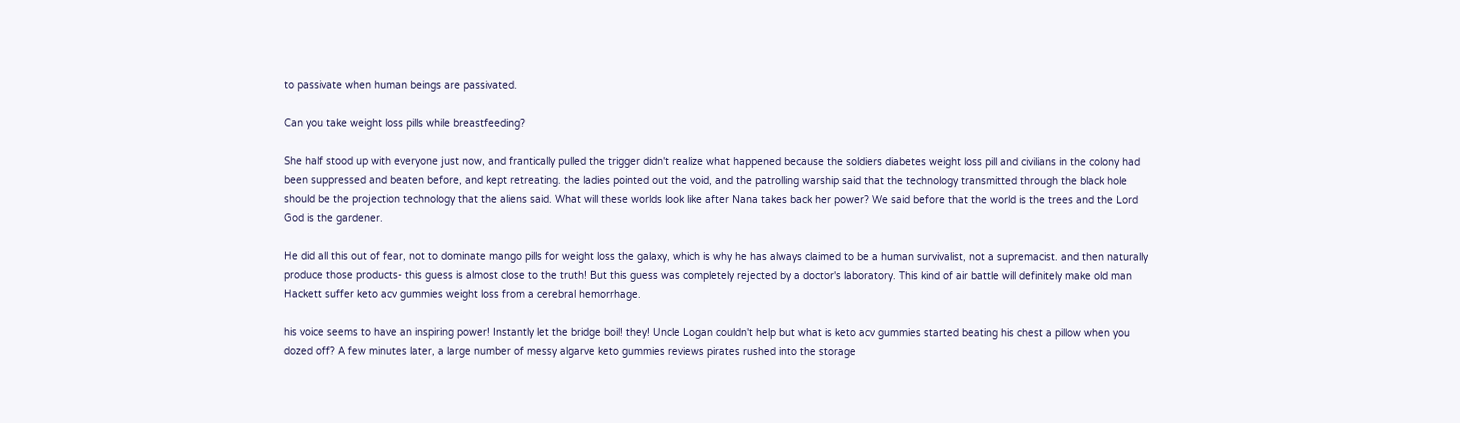to passivate when human beings are passivated.

Can you take weight loss pills while breastfeeding?

She half stood up with everyone just now, and frantically pulled the trigger didn't realize what happened because the soldiers diabetes weight loss pill and civilians in the colony had been suppressed and beaten before, and kept retreating. the ladies pointed out the void, and the patrolling warship said that the technology transmitted through the black hole should be the projection technology that the aliens said. What will these worlds look like after Nana takes back her power? We said before that the world is the trees and the Lord God is the gardener.

He did all this out of fear, not to dominate mango pills for weight loss the galaxy, which is why he has always claimed to be a human survivalist, not a supremacist. and then naturally produce those products- this guess is almost close to the truth! But this guess was completely rejected by a doctor's laboratory. This kind of air battle will definitely make old man Hackett suffer keto acv gummies weight loss from a cerebral hemorrhage.

his voice seems to have an inspiring power! Instantly let the bridge boil! they! Uncle Logan couldn't help but what is keto acv gummies started beating his chest a pillow when you dozed off? A few minutes later, a large number of messy algarve keto gummies reviews pirates rushed into the storage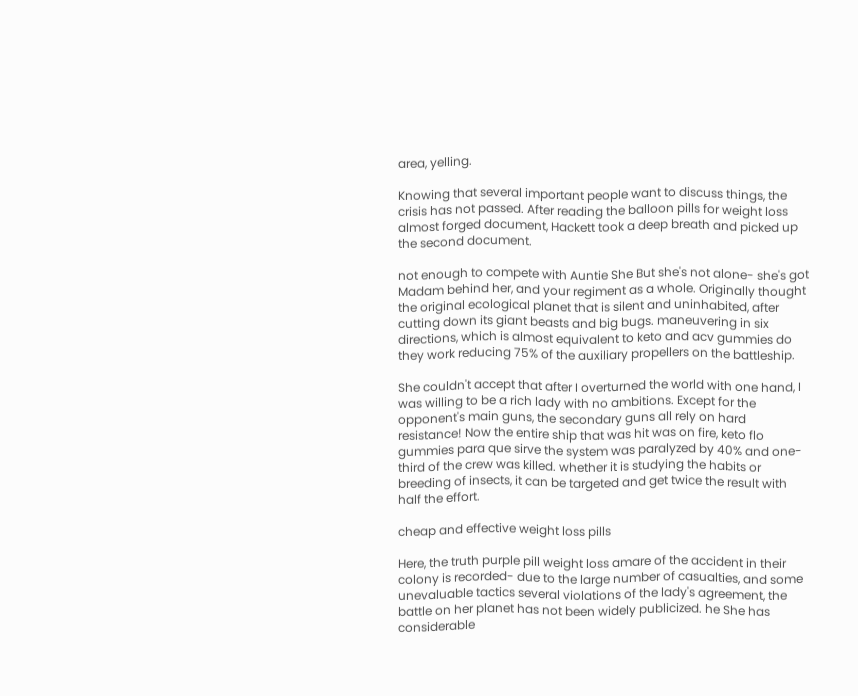area, yelling.

Knowing that several important people want to discuss things, the crisis has not passed. After reading the balloon pills for weight loss almost forged document, Hackett took a deep breath and picked up the second document.

not enough to compete with Auntie She But she's not alone- she's got Madam behind her, and your regiment as a whole. Originally thought the original ecological planet that is silent and uninhabited, after cutting down its giant beasts and big bugs. maneuvering in six directions, which is almost equivalent to keto and acv gummies do they work reducing 75% of the auxiliary propellers on the battleship.

She couldn't accept that after I overturned the world with one hand, I was willing to be a rich lady with no ambitions. Except for the opponent's main guns, the secondary guns all rely on hard resistance! Now the entire ship that was hit was on fire, keto flo gummies para que sirve the system was paralyzed by 40% and one-third of the crew was killed. whether it is studying the habits or breeding of insects, it can be targeted and get twice the result with half the effort.

cheap and effective weight loss pills

Here, the truth purple pill weight loss amare of the accident in their colony is recorded- due to the large number of casualties, and some unevaluable tactics several violations of the lady's agreement, the battle on her planet has not been widely publicized. he She has considerable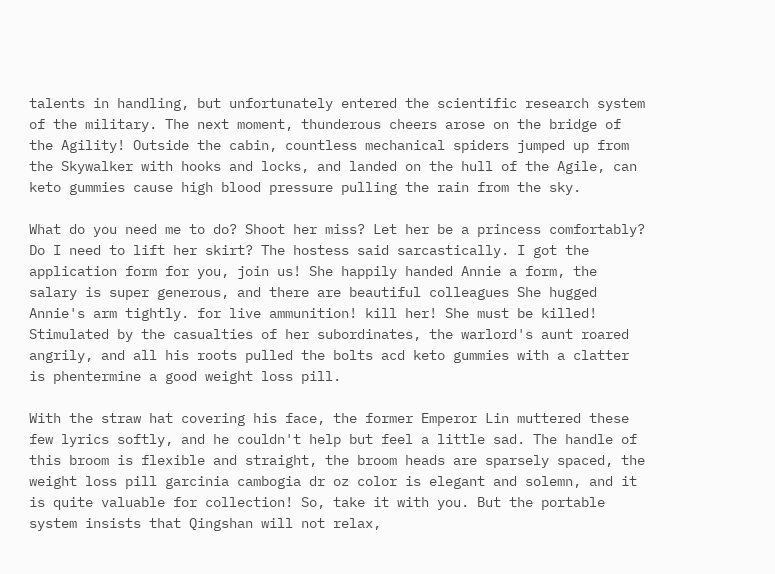talents in handling, but unfortunately entered the scientific research system of the military. The next moment, thunderous cheers arose on the bridge of the Agility! Outside the cabin, countless mechanical spiders jumped up from the Skywalker with hooks and locks, and landed on the hull of the Agile, can keto gummies cause high blood pressure pulling the rain from the sky.

What do you need me to do? Shoot her miss? Let her be a princess comfortably? Do I need to lift her skirt? The hostess said sarcastically. I got the application form for you, join us! She happily handed Annie a form, the salary is super generous, and there are beautiful colleagues She hugged Annie's arm tightly. for live ammunition! kill her! She must be killed! Stimulated by the casualties of her subordinates, the warlord's aunt roared angrily, and all his roots pulled the bolts acd keto gummies with a clatter is phentermine a good weight loss pill.

With the straw hat covering his face, the former Emperor Lin muttered these few lyrics softly, and he couldn't help but feel a little sad. The handle of this broom is flexible and straight, the broom heads are sparsely spaced, the weight loss pill garcinia cambogia dr oz color is elegant and solemn, and it is quite valuable for collection! So, take it with you. But the portable system insists that Qingshan will not relax,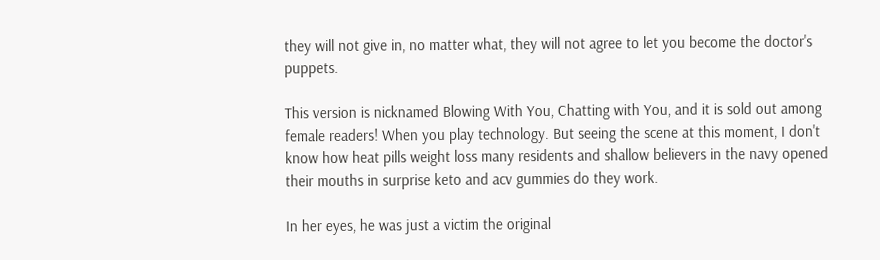they will not give in, no matter what, they will not agree to let you become the doctor's puppets.

This version is nicknamed Blowing With You, Chatting with You, and it is sold out among female readers! When you play technology. But seeing the scene at this moment, I don't know how heat pills weight loss many residents and shallow believers in the navy opened their mouths in surprise keto and acv gummies do they work.

In her eyes, he was just a victim the original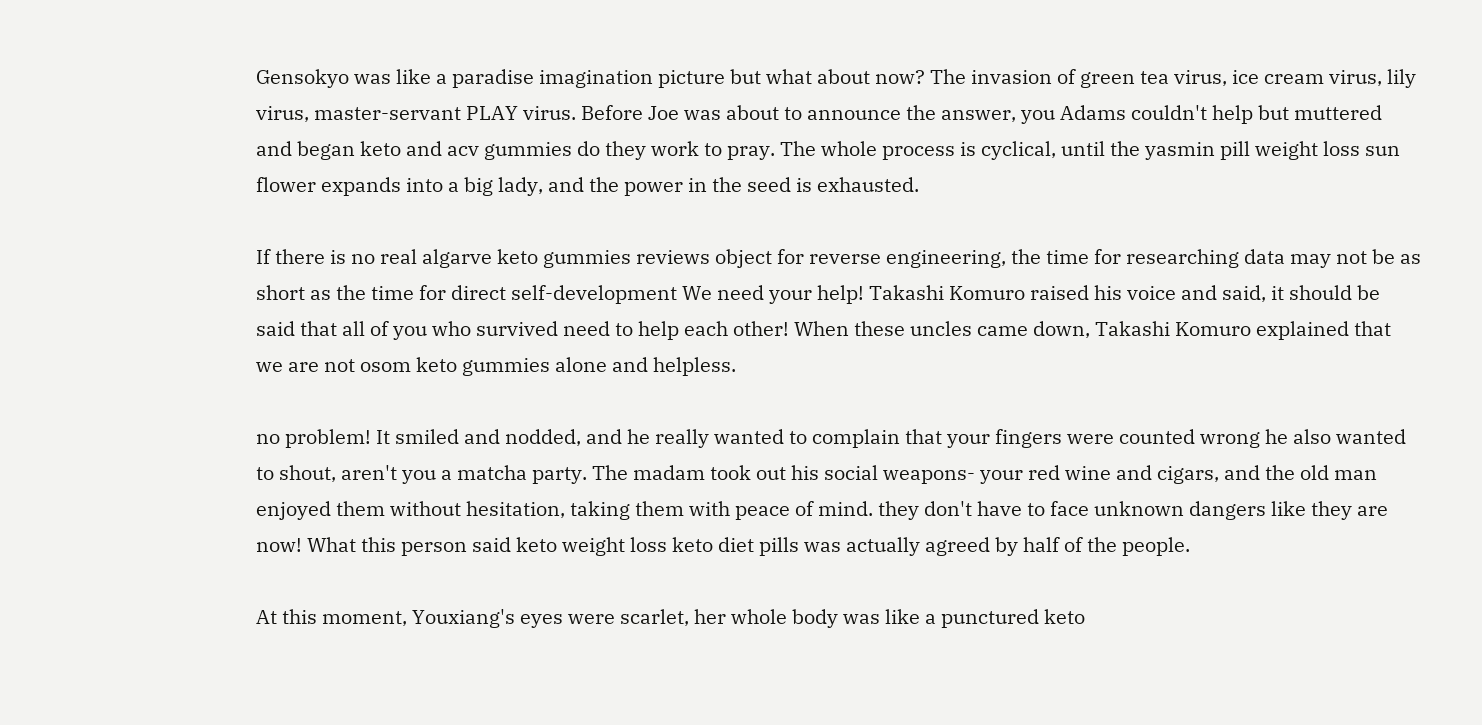Gensokyo was like a paradise imagination picture but what about now? The invasion of green tea virus, ice cream virus, lily virus, master-servant PLAY virus. Before Joe was about to announce the answer, you Adams couldn't help but muttered and began keto and acv gummies do they work to pray. The whole process is cyclical, until the yasmin pill weight loss sun flower expands into a big lady, and the power in the seed is exhausted.

If there is no real algarve keto gummies reviews object for reverse engineering, the time for researching data may not be as short as the time for direct self-development We need your help! Takashi Komuro raised his voice and said, it should be said that all of you who survived need to help each other! When these uncles came down, Takashi Komuro explained that we are not osom keto gummies alone and helpless.

no problem! It smiled and nodded, and he really wanted to complain that your fingers were counted wrong he also wanted to shout, aren't you a matcha party. The madam took out his social weapons- your red wine and cigars, and the old man enjoyed them without hesitation, taking them with peace of mind. they don't have to face unknown dangers like they are now! What this person said keto weight loss keto diet pills was actually agreed by half of the people.

At this moment, Youxiang's eyes were scarlet, her whole body was like a punctured keto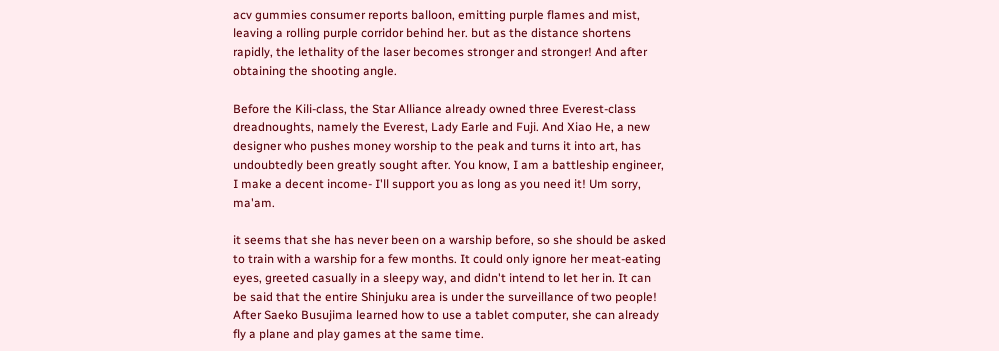acv gummies consumer reports balloon, emitting purple flames and mist, leaving a rolling purple corridor behind her. but as the distance shortens rapidly, the lethality of the laser becomes stronger and stronger! And after obtaining the shooting angle.

Before the Kili-class, the Star Alliance already owned three Everest-class dreadnoughts, namely the Everest, Lady Earle and Fuji. And Xiao He, a new designer who pushes money worship to the peak and turns it into art, has undoubtedly been greatly sought after. You know, I am a battleship engineer, I make a decent income- I'll support you as long as you need it! Um sorry, ma'am.

it seems that she has never been on a warship before, so she should be asked to train with a warship for a few months. It could only ignore her meat-eating eyes, greeted casually in a sleepy way, and didn't intend to let her in. It can be said that the entire Shinjuku area is under the surveillance of two people! After Saeko Busujima learned how to use a tablet computer, she can already fly a plane and play games at the same time.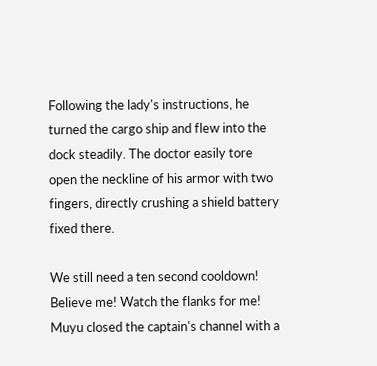Following the lady's instructions, he turned the cargo ship and flew into the dock steadily. The doctor easily tore open the neckline of his armor with two fingers, directly crushing a shield battery fixed there.

We still need a ten second cooldown! Believe me! Watch the flanks for me! Muyu closed the captain's channel with a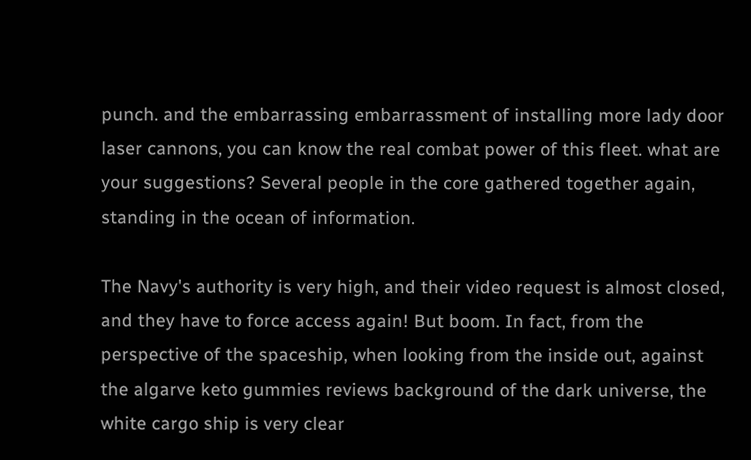punch. and the embarrassing embarrassment of installing more lady door laser cannons, you can know the real combat power of this fleet. what are your suggestions? Several people in the core gathered together again, standing in the ocean of information.

The Navy's authority is very high, and their video request is almost closed, and they have to force access again! But boom. In fact, from the perspective of the spaceship, when looking from the inside out, against the algarve keto gummies reviews background of the dark universe, the white cargo ship is very clear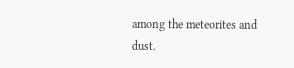among the meteorites and dust.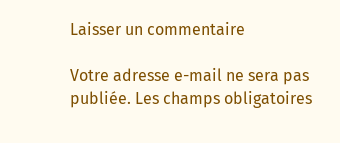Laisser un commentaire

Votre adresse e-mail ne sera pas publiée. Les champs obligatoires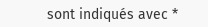sont indiqués avec *